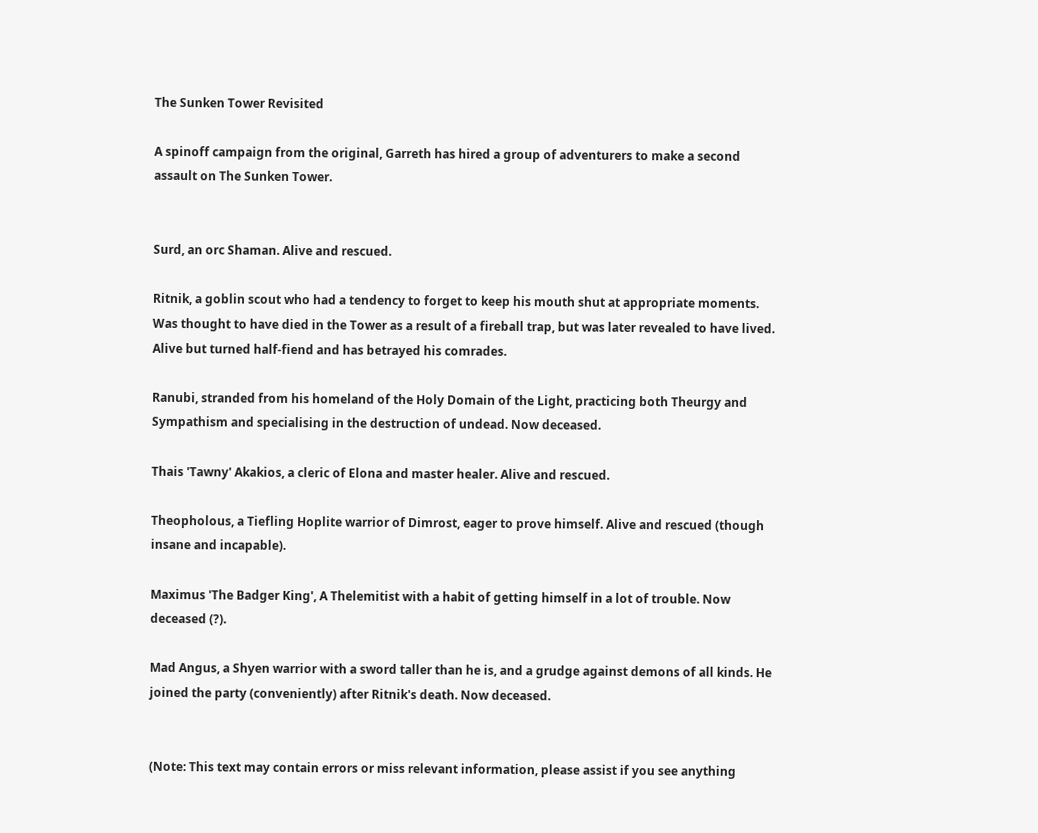The Sunken Tower Revisited

A spinoff campaign from the original, Garreth has hired a group of adventurers to make a second assault on The Sunken Tower.


Surd, an orc Shaman. Alive and rescued.

Ritnik, a goblin scout who had a tendency to forget to keep his mouth shut at appropriate moments. Was thought to have died in the Tower as a result of a fireball trap, but was later revealed to have lived. Alive but turned half-fiend and has betrayed his comrades.

Ranubi, stranded from his homeland of the Holy Domain of the Light, practicing both Theurgy and Sympathism and specialising in the destruction of undead. Now deceased.

Thais 'Tawny' Akakios, a cleric of Elona and master healer. Alive and rescued.

Theopholous, a Tiefling Hoplite warrior of Dimrost, eager to prove himself. Alive and rescued (though insane and incapable).

Maximus 'The Badger King', A Thelemitist with a habit of getting himself in a lot of trouble. Now deceased (?).

Mad Angus, a Shyen warrior with a sword taller than he is, and a grudge against demons of all kinds. He joined the party (conveniently) after Ritnik's death. Now deceased.


(Note: This text may contain errors or miss relevant information, please assist if you see anything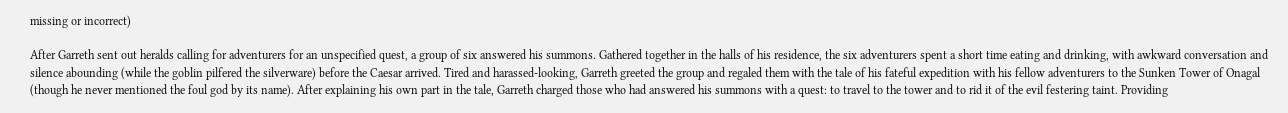missing or incorrect)

After Garreth sent out heralds calling for adventurers for an unspecified quest, a group of six answered his summons. Gathered together in the halls of his residence, the six adventurers spent a short time eating and drinking, with awkward conversation and silence abounding (while the goblin pilfered the silverware) before the Caesar arrived. Tired and harassed-looking, Garreth greeted the group and regaled them with the tale of his fateful expedition with his fellow adventurers to the Sunken Tower of Onagal (though he never mentioned the foul god by its name). After explaining his own part in the tale, Garreth charged those who had answered his summons with a quest: to travel to the tower and to rid it of the evil festering taint. Providing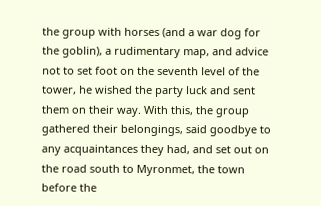the group with horses (and a war dog for the goblin), a rudimentary map, and advice not to set foot on the seventh level of the tower, he wished the party luck and sent them on their way. With this, the group gathered their belongings, said goodbye to any acquaintances they had, and set out on the road south to Myronmet, the town before the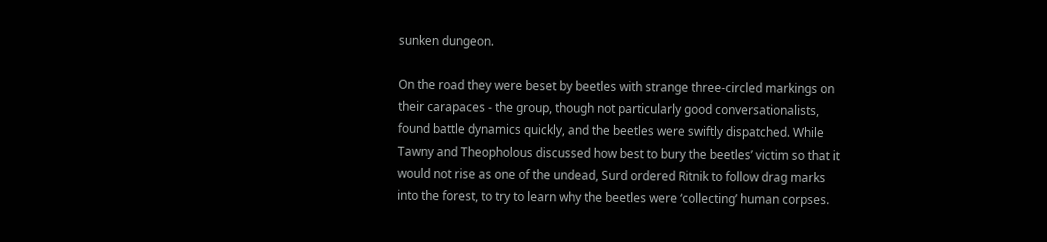sunken dungeon.

On the road they were beset by beetles with strange three-circled markings on their carapaces - the group, though not particularly good conversationalists, found battle dynamics quickly, and the beetles were swiftly dispatched. While Tawny and Theopholous discussed how best to bury the beetles’ victim so that it would not rise as one of the undead, Surd ordered Ritnik to follow drag marks into the forest, to try to learn why the beetles were ‘collecting’ human corpses.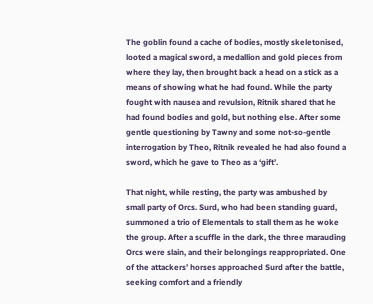The goblin found a cache of bodies, mostly skeletonised, looted a magical sword, a medallion and gold pieces from where they lay, then brought back a head on a stick as a means of showing what he had found. While the party fought with nausea and revulsion, Ritnik shared that he had found bodies and gold, but nothing else. After some gentle questioning by Tawny and some not-so-gentle interrogation by Theo, Ritnik revealed he had also found a sword, which he gave to Theo as a ‘gift’.

That night, while resting, the party was ambushed by small party of Orcs. Surd, who had been standing guard, summoned a trio of Elementals to stall them as he woke the group. After a scuffle in the dark, the three marauding Orcs were slain, and their belongings reappropriated. One of the attackers’ horses approached Surd after the battle, seeking comfort and a friendly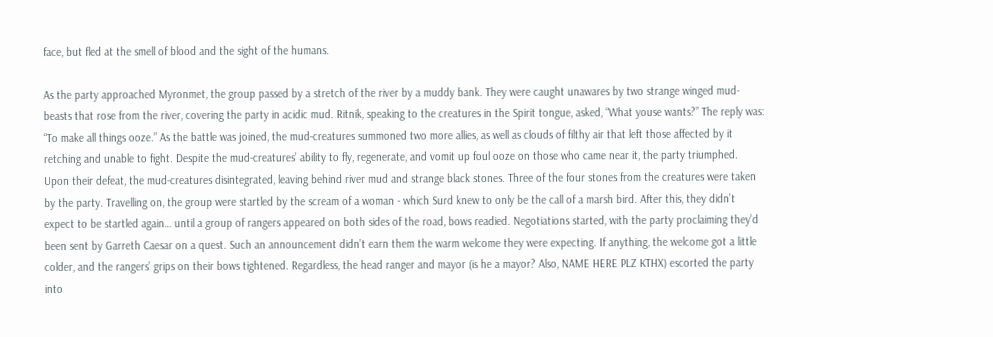face, but fled at the smell of blood and the sight of the humans.

As the party approached Myronmet, the group passed by a stretch of the river by a muddy bank. They were caught unawares by two strange winged mud-beasts that rose from the river, covering the party in acidic mud. Ritnik, speaking to the creatures in the Spirit tongue, asked, “What youse wants?” The reply was: “To make all things ooze.” As the battle was joined, the mud-creatures summoned two more allies, as well as clouds of filthy air that left those affected by it retching and unable to fight. Despite the mud-creatures’ ability to fly, regenerate, and vomit up foul ooze on those who came near it, the party triumphed. Upon their defeat, the mud-creatures disintegrated, leaving behind river mud and strange black stones. Three of the four stones from the creatures were taken by the party. Travelling on, the group were startled by the scream of a woman - which Surd knew to only be the call of a marsh bird. After this, they didn’t expect to be startled again… until a group of rangers appeared on both sides of the road, bows readied. Negotiations started, with the party proclaiming they’d been sent by Garreth Caesar on a quest. Such an announcement didn’t earn them the warm welcome they were expecting. If anything, the welcome got a little colder, and the rangers’ grips on their bows tightened. Regardless, the head ranger and mayor (is he a mayor? Also, NAME HERE PLZ KTHX) escorted the party into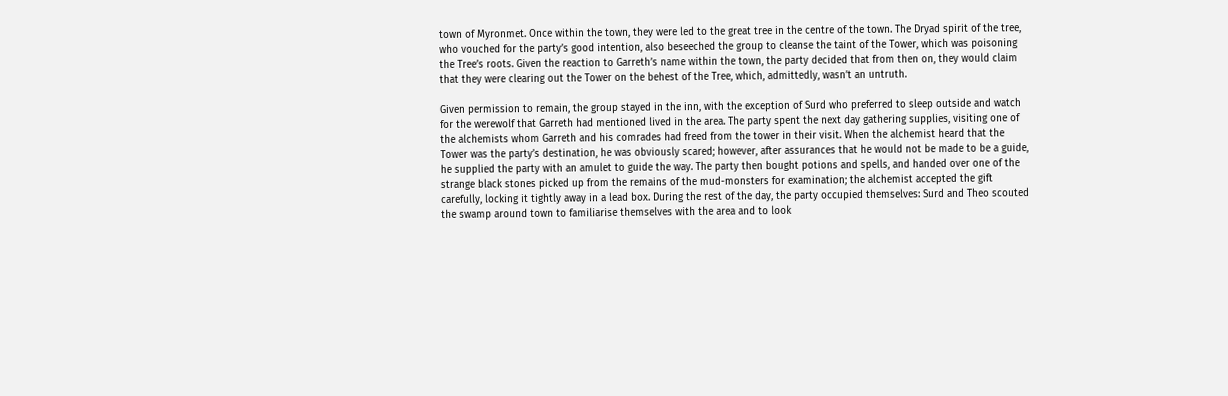town of Myronmet. Once within the town, they were led to the great tree in the centre of the town. The Dryad spirit of the tree, who vouched for the party’s good intention, also beseeched the group to cleanse the taint of the Tower, which was poisoning the Tree’s roots. Given the reaction to Garreth’s name within the town, the party decided that from then on, they would claim that they were clearing out the Tower on the behest of the Tree, which, admittedly, wasn’t an untruth.

Given permission to remain, the group stayed in the inn, with the exception of Surd who preferred to sleep outside and watch for the werewolf that Garreth had mentioned lived in the area. The party spent the next day gathering supplies, visiting one of the alchemists whom Garreth and his comrades had freed from the tower in their visit. When the alchemist heard that the Tower was the party’s destination, he was obviously scared; however, after assurances that he would not be made to be a guide, he supplied the party with an amulet to guide the way. The party then bought potions and spells, and handed over one of the strange black stones picked up from the remains of the mud-monsters for examination; the alchemist accepted the gift carefully, locking it tightly away in a lead box. During the rest of the day, the party occupied themselves: Surd and Theo scouted the swamp around town to familiarise themselves with the area and to look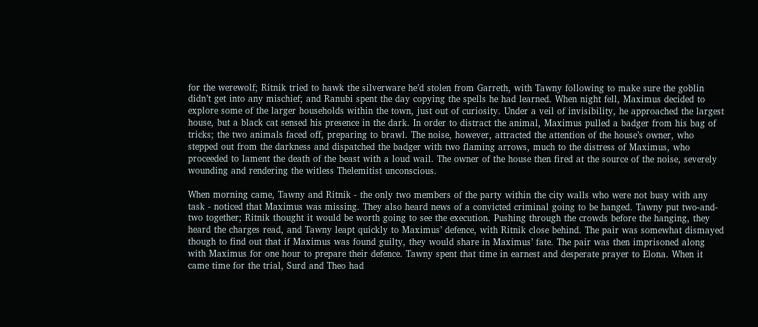for the werewolf; Ritnik tried to hawk the silverware he’d stolen from Garreth, with Tawny following to make sure the goblin didn’t get into any mischief; and Ranubi spent the day copying the spells he had learned. When night fell, Maximus decided to explore some of the larger households within the town, just out of curiosity. Under a veil of invisibility, he approached the largest house, but a black cat sensed his presence in the dark. In order to distract the animal, Maximus pulled a badger from his bag of tricks; the two animals faced off, preparing to brawl. The noise, however, attracted the attention of the house’s owner, who stepped out from the darkness and dispatched the badger with two flaming arrows, much to the distress of Maximus, who proceeded to lament the death of the beast with a loud wail. The owner of the house then fired at the source of the noise, severely wounding and rendering the witless Thelemitist unconscious.

When morning came, Tawny and Ritnik - the only two members of the party within the city walls who were not busy with any task - noticed that Maximus was missing. They also heard news of a convicted criminal going to be hanged. Tawny put two-and-two together; Ritnik thought it would be worth going to see the execution. Pushing through the crowds before the hanging, they heard the charges read, and Tawny leapt quickly to Maximus’ defence, with Ritnik close behind. The pair was somewhat dismayed though to find out that if Maximus was found guilty, they would share in Maximus’ fate. The pair was then imprisoned along with Maximus for one hour to prepare their defence. Tawny spent that time in earnest and desperate prayer to Elona. When it came time for the trial, Surd and Theo had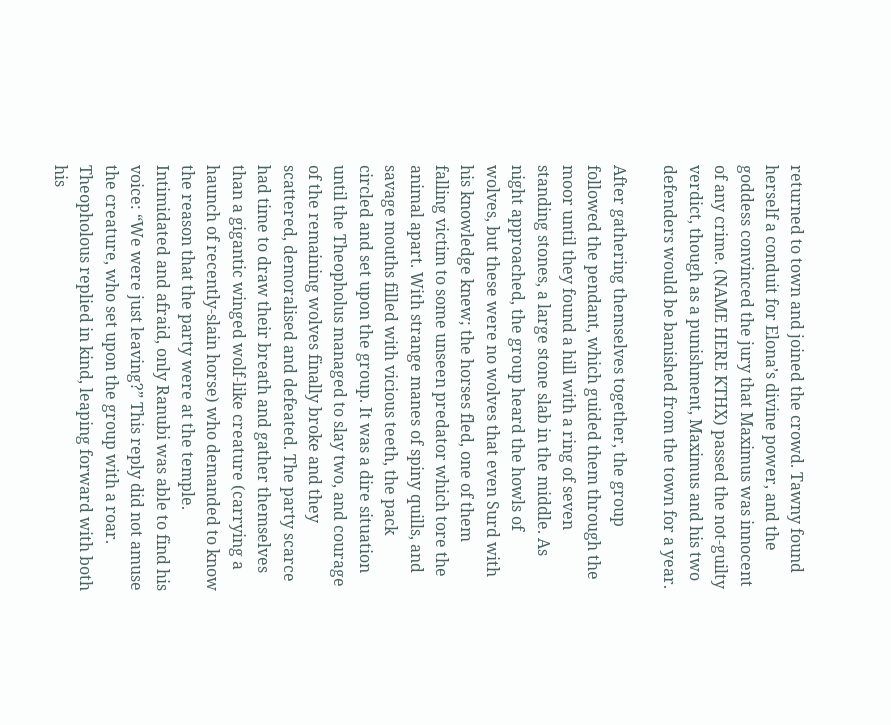returned to town and joined the crowd. Tawny found herself a conduit for Elona’s divine power, and the goddess convinced the jury that Maximus was innocent of any crime. (NAME HERE KTHX) passed the not-guilty verdict, though as a punishment, Maximus and his two defenders would be banished from the town for a year.

After gathering themselves together, the group followed the pendant, which guided them through the moor until they found a hill with a ring of seven standing stones, a large stone slab in the middle. As night approached, the group heard the howls of wolves, but these were no wolves that even Surd with his knowledge knew; the horses fled, one of them falling victim to some unseen predator which tore the animal apart. With strange manes of spiny quills, and savage mouths filled with vicious teeth, the pack circled and set upon the group. It was a dire situation until the Theopholus managed to slay two, and courage of the remaining wolves finally broke and they scattered, demoralised and defeated. The party scarce had time to draw their breath and gather themselves than a gigantic winged wolf-like creature (carrying a haunch of recently-slain horse) who demanded to know the reason that the party were at the temple. Intimidated and afraid, only Ranubi was able to find his voice: “We were just leaving?” This reply did not amuse the creature, who set upon the group with a roar. Theopholous replied in kind, leaping forward with both his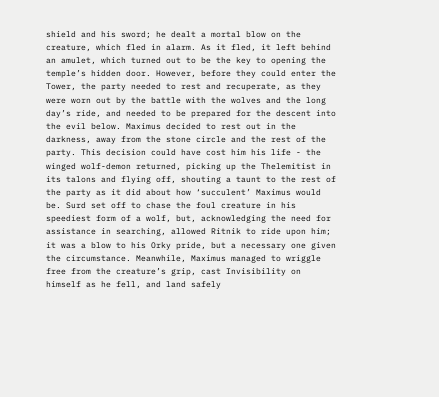shield and his sword; he dealt a mortal blow on the creature, which fled in alarm. As it fled, it left behind an amulet, which turned out to be the key to opening the temple’s hidden door. However, before they could enter the Tower, the party needed to rest and recuperate, as they were worn out by the battle with the wolves and the long day’s ride, and needed to be prepared for the descent into the evil below. Maximus decided to rest out in the darkness, away from the stone circle and the rest of the party. This decision could have cost him his life - the winged wolf-demon returned, picking up the Thelemitist in its talons and flying off, shouting a taunt to the rest of the party as it did about how ‘succulent’ Maximus would be. Surd set off to chase the foul creature in his speediest form of a wolf, but, acknowledging the need for assistance in searching, allowed Ritnik to ride upon him; it was a blow to his Orky pride, but a necessary one given the circumstance. Meanwhile, Maximus managed to wriggle free from the creature’s grip, cast Invisibility on himself as he fell, and land safely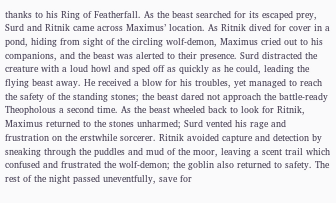thanks to his Ring of Featherfall. As the beast searched for its escaped prey, Surd and Ritnik came across Maximus’ location. As Ritnik dived for cover in a pond, hiding from sight of the circling wolf-demon, Maximus cried out to his companions, and the beast was alerted to their presence. Surd distracted the creature with a loud howl and sped off as quickly as he could, leading the flying beast away. He received a blow for his troubles, yet managed to reach the safety of the standing stones; the beast dared not approach the battle-ready Theopholous a second time. As the beast wheeled back to look for Ritnik, Maximus returned to the stones unharmed; Surd vented his rage and frustration on the erstwhile sorcerer. Ritnik avoided capture and detection by sneaking through the puddles and mud of the moor, leaving a scent trail which confused and frustrated the wolf-demon; the goblin also returned to safety. The rest of the night passed uneventfully, save for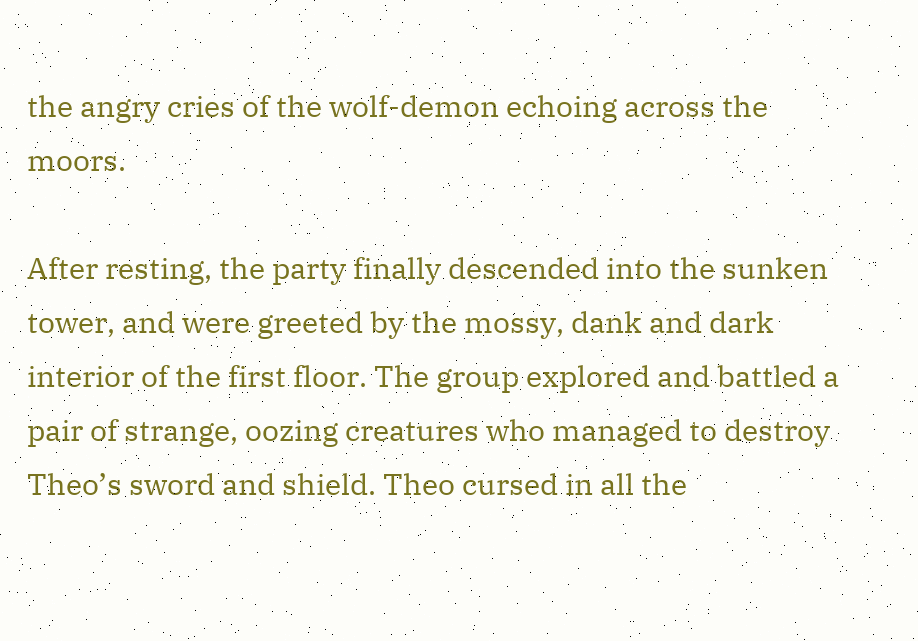the angry cries of the wolf-demon echoing across the moors.

After resting, the party finally descended into the sunken tower, and were greeted by the mossy, dank and dark interior of the first floor. The group explored and battled a pair of strange, oozing creatures who managed to destroy Theo’s sword and shield. Theo cursed in all the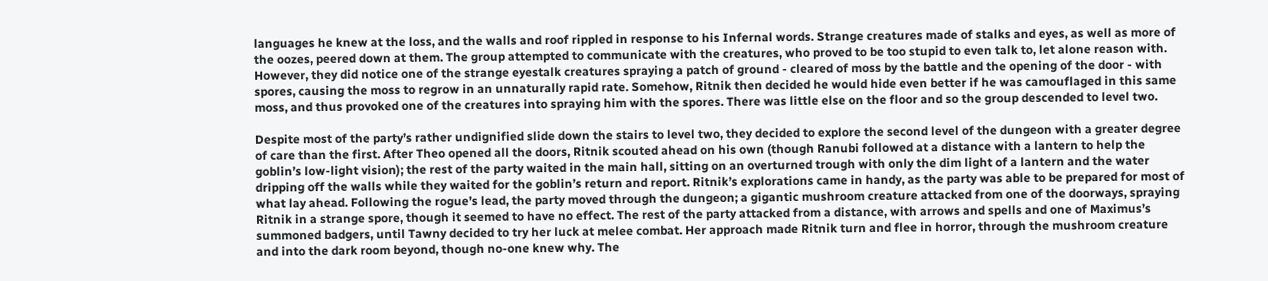languages he knew at the loss, and the walls and roof rippled in response to his Infernal words. Strange creatures made of stalks and eyes, as well as more of the oozes, peered down at them. The group attempted to communicate with the creatures, who proved to be too stupid to even talk to, let alone reason with. However, they did notice one of the strange eyestalk creatures spraying a patch of ground - cleared of moss by the battle and the opening of the door - with spores, causing the moss to regrow in an unnaturally rapid rate. Somehow, Ritnik then decided he would hide even better if he was camouflaged in this same moss, and thus provoked one of the creatures into spraying him with the spores. There was little else on the floor and so the group descended to level two.

Despite most of the party’s rather undignified slide down the stairs to level two, they decided to explore the second level of the dungeon with a greater degree of care than the first. After Theo opened all the doors, Ritnik scouted ahead on his own (though Ranubi followed at a distance with a lantern to help the goblin’s low-light vision); the rest of the party waited in the main hall, sitting on an overturned trough with only the dim light of a lantern and the water dripping off the walls while they waited for the goblin’s return and report. Ritnik’s explorations came in handy, as the party was able to be prepared for most of what lay ahead. Following the rogue’s lead, the party moved through the dungeon; a gigantic mushroom creature attacked from one of the doorways, spraying Ritnik in a strange spore, though it seemed to have no effect. The rest of the party attacked from a distance, with arrows and spells and one of Maximus’s summoned badgers, until Tawny decided to try her luck at melee combat. Her approach made Ritnik turn and flee in horror, through the mushroom creature and into the dark room beyond, though no-one knew why. The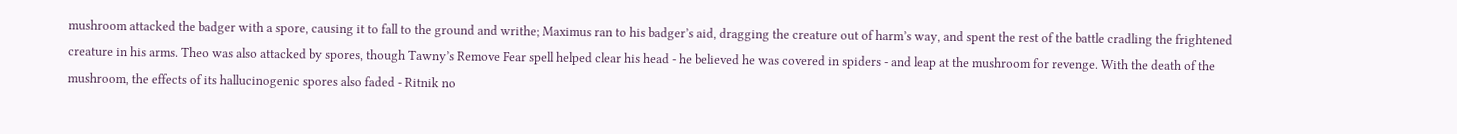mushroom attacked the badger with a spore, causing it to fall to the ground and writhe; Maximus ran to his badger’s aid, dragging the creature out of harm’s way, and spent the rest of the battle cradling the frightened creature in his arms. Theo was also attacked by spores, though Tawny’s Remove Fear spell helped clear his head - he believed he was covered in spiders - and leap at the mushroom for revenge. With the death of the mushroom, the effects of its hallucinogenic spores also faded - Ritnik no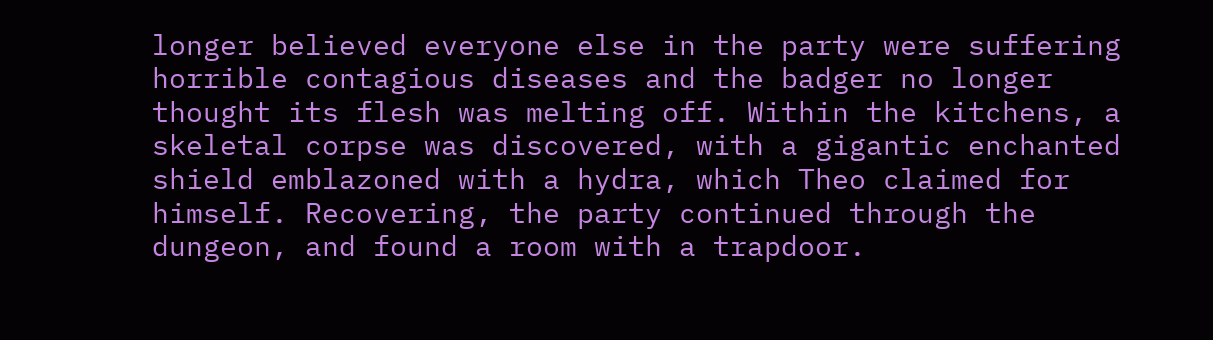longer believed everyone else in the party were suffering horrible contagious diseases and the badger no longer thought its flesh was melting off. Within the kitchens, a skeletal corpse was discovered, with a gigantic enchanted shield emblazoned with a hydra, which Theo claimed for himself. Recovering, the party continued through the dungeon, and found a room with a trapdoor.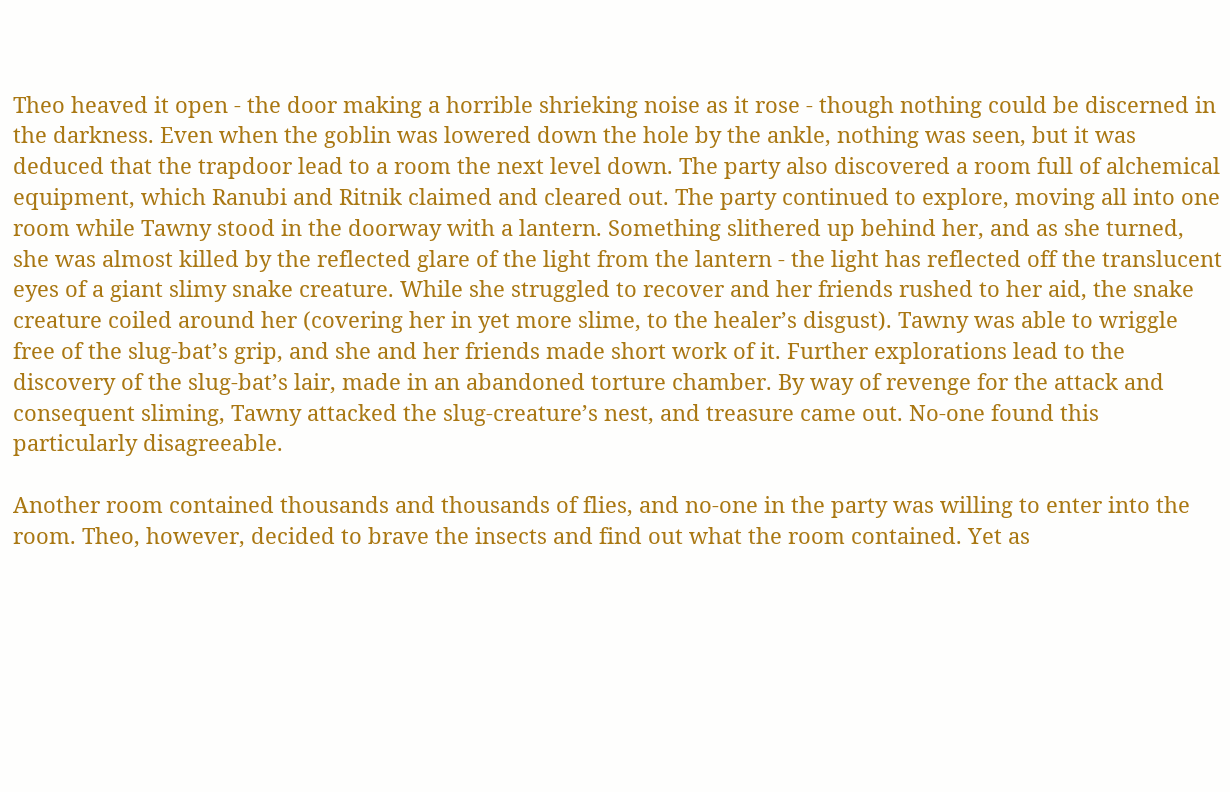Theo heaved it open - the door making a horrible shrieking noise as it rose - though nothing could be discerned in the darkness. Even when the goblin was lowered down the hole by the ankle, nothing was seen, but it was deduced that the trapdoor lead to a room the next level down. The party also discovered a room full of alchemical equipment, which Ranubi and Ritnik claimed and cleared out. The party continued to explore, moving all into one room while Tawny stood in the doorway with a lantern. Something slithered up behind her, and as she turned, she was almost killed by the reflected glare of the light from the lantern - the light has reflected off the translucent eyes of a giant slimy snake creature. While she struggled to recover and her friends rushed to her aid, the snake creature coiled around her (covering her in yet more slime, to the healer’s disgust). Tawny was able to wriggle free of the slug-bat’s grip, and she and her friends made short work of it. Further explorations lead to the discovery of the slug-bat’s lair, made in an abandoned torture chamber. By way of revenge for the attack and consequent sliming, Tawny attacked the slug-creature’s nest, and treasure came out. No-one found this particularly disagreeable.

Another room contained thousands and thousands of flies, and no-one in the party was willing to enter into the room. Theo, however, decided to brave the insects and find out what the room contained. Yet as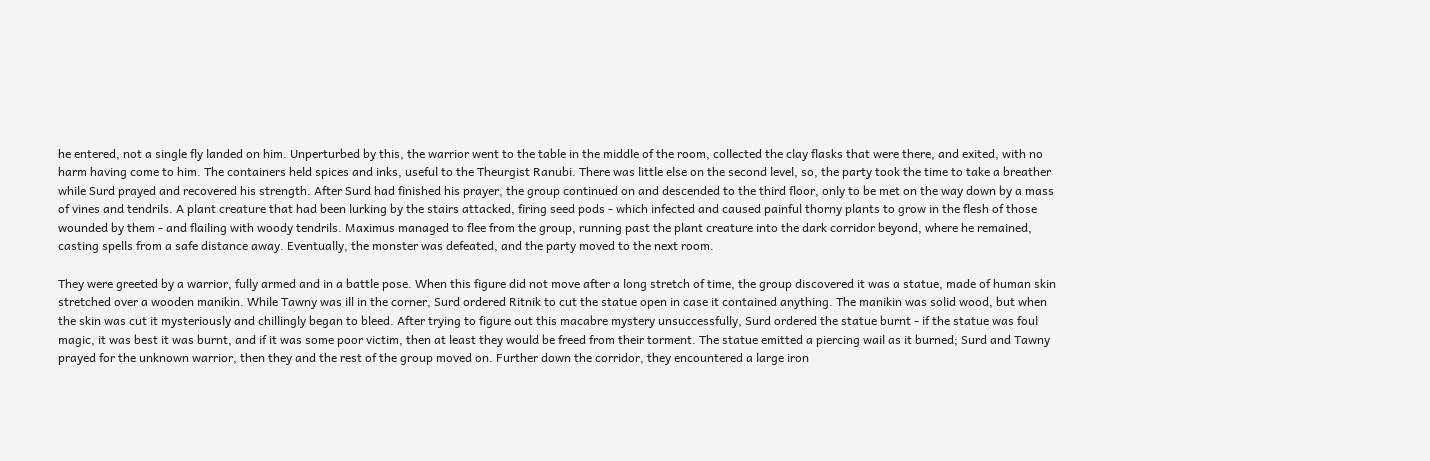he entered, not a single fly landed on him. Unperturbed by this, the warrior went to the table in the middle of the room, collected the clay flasks that were there, and exited, with no harm having come to him. The containers held spices and inks, useful to the Theurgist Ranubi. There was little else on the second level, so, the party took the time to take a breather while Surd prayed and recovered his strength. After Surd had finished his prayer, the group continued on and descended to the third floor, only to be met on the way down by a mass of vines and tendrils. A plant creature that had been lurking by the stairs attacked, firing seed pods - which infected and caused painful thorny plants to grow in the flesh of those wounded by them - and flailing with woody tendrils. Maximus managed to flee from the group, running past the plant creature into the dark corridor beyond, where he remained, casting spells from a safe distance away. Eventually, the monster was defeated, and the party moved to the next room.

They were greeted by a warrior, fully armed and in a battle pose. When this figure did not move after a long stretch of time, the group discovered it was a statue, made of human skin stretched over a wooden manikin. While Tawny was ill in the corner, Surd ordered Ritnik to cut the statue open in case it contained anything. The manikin was solid wood, but when the skin was cut it mysteriously and chillingly began to bleed. After trying to figure out this macabre mystery unsuccessfully, Surd ordered the statue burnt - if the statue was foul magic, it was best it was burnt, and if it was some poor victim, then at least they would be freed from their torment. The statue emitted a piercing wail as it burned; Surd and Tawny prayed for the unknown warrior, then they and the rest of the group moved on. Further down the corridor, they encountered a large iron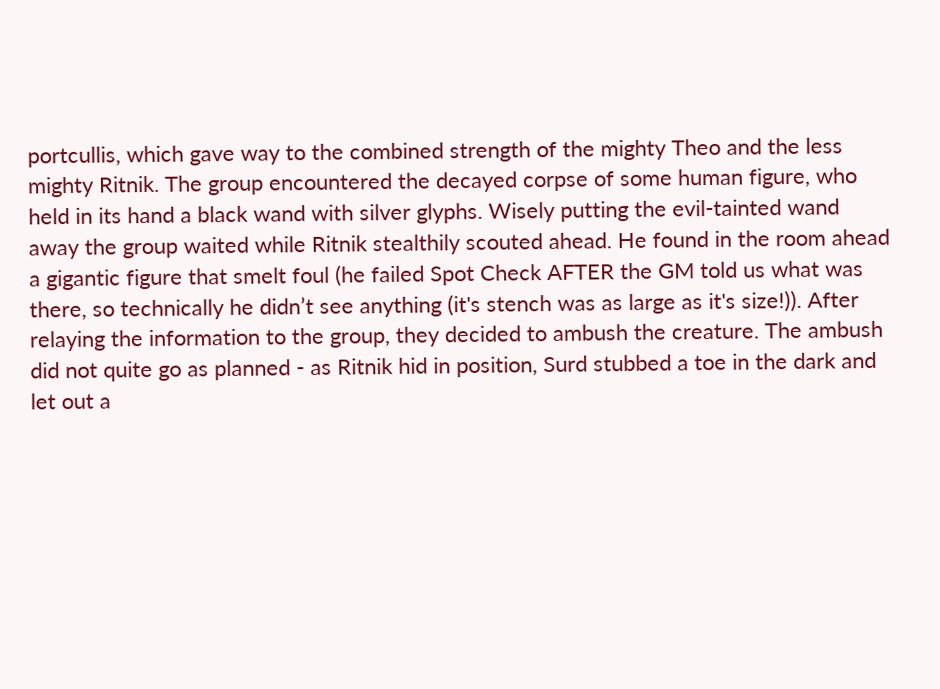portcullis, which gave way to the combined strength of the mighty Theo and the less mighty Ritnik. The group encountered the decayed corpse of some human figure, who held in its hand a black wand with silver glyphs. Wisely putting the evil-tainted wand away the group waited while Ritnik stealthily scouted ahead. He found in the room ahead a gigantic figure that smelt foul (he failed Spot Check AFTER the GM told us what was there, so technically he didn’t see anything (it's stench was as large as it's size!)). After relaying the information to the group, they decided to ambush the creature. The ambush did not quite go as planned - as Ritnik hid in position, Surd stubbed a toe in the dark and let out a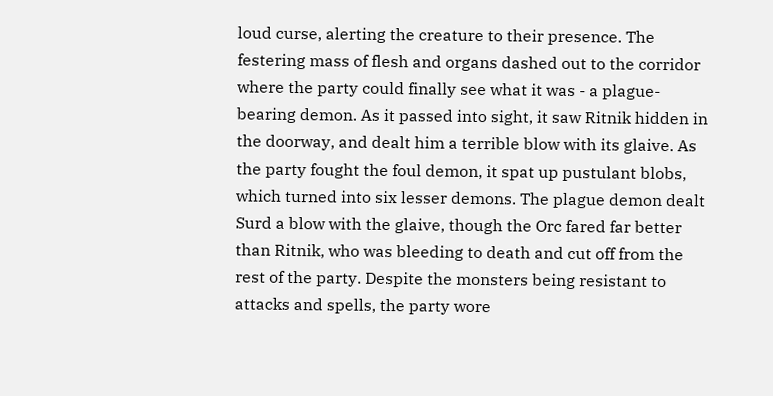loud curse, alerting the creature to their presence. The festering mass of flesh and organs dashed out to the corridor where the party could finally see what it was - a plague-bearing demon. As it passed into sight, it saw Ritnik hidden in the doorway, and dealt him a terrible blow with its glaive. As the party fought the foul demon, it spat up pustulant blobs, which turned into six lesser demons. The plague demon dealt Surd a blow with the glaive, though the Orc fared far better than Ritnik, who was bleeding to death and cut off from the rest of the party. Despite the monsters being resistant to attacks and spells, the party wore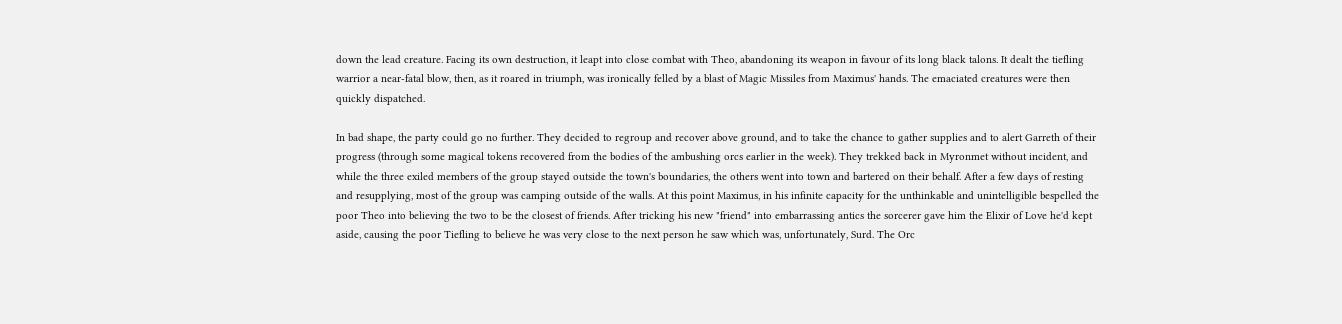down the lead creature. Facing its own destruction, it leapt into close combat with Theo, abandoning its weapon in favour of its long black talons. It dealt the tiefling warrior a near-fatal blow, then, as it roared in triumph, was ironically felled by a blast of Magic Missiles from Maximus' hands. The emaciated creatures were then quickly dispatched.

In bad shape, the party could go no further. They decided to regroup and recover above ground, and to take the chance to gather supplies and to alert Garreth of their progress (through some magical tokens recovered from the bodies of the ambushing orcs earlier in the week). They trekked back in Myronmet without incident, and while the three exiled members of the group stayed outside the town's boundaries, the others went into town and bartered on their behalf. After a few days of resting and resupplying, most of the group was camping outside of the walls. At this point Maximus, in his infinite capacity for the unthinkable and unintelligible bespelled the poor Theo into believing the two to be the closest of friends. After tricking his new "friend" into embarrassing antics the sorcerer gave him the Elixir of Love he'd kept aside, causing the poor Tiefling to believe he was very close to the next person he saw which was, unfortunately, Surd. The Orc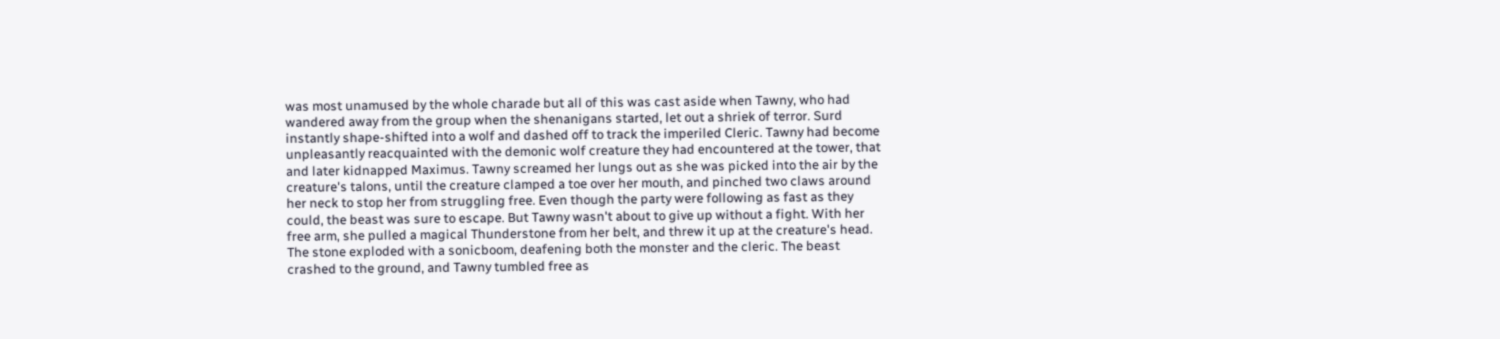was most unamused by the whole charade but all of this was cast aside when Tawny, who had wandered away from the group when the shenanigans started, let out a shriek of terror. Surd instantly shape-shifted into a wolf and dashed off to track the imperiled Cleric. Tawny had become unpleasantly reacquainted with the demonic wolf creature they had encountered at the tower, that and later kidnapped Maximus. Tawny screamed her lungs out as she was picked into the air by the creature's talons, until the creature clamped a toe over her mouth, and pinched two claws around her neck to stop her from struggling free. Even though the party were following as fast as they could, the beast was sure to escape. But Tawny wasn't about to give up without a fight. With her free arm, she pulled a magical Thunderstone from her belt, and threw it up at the creature's head. The stone exploded with a sonicboom, deafening both the monster and the cleric. The beast crashed to the ground, and Tawny tumbled free as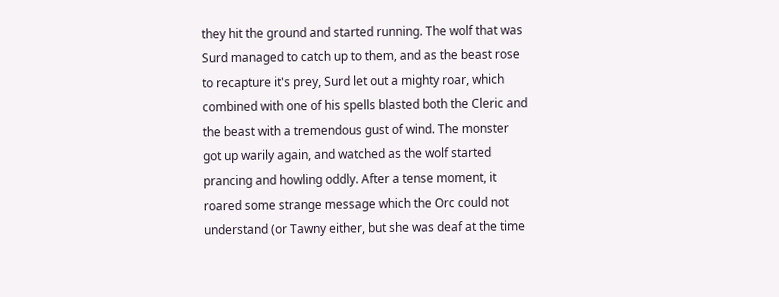they hit the ground and started running. The wolf that was Surd managed to catch up to them, and as the beast rose to recapture it's prey, Surd let out a mighty roar, which combined with one of his spells blasted both the Cleric and the beast with a tremendous gust of wind. The monster got up warily again, and watched as the wolf started prancing and howling oddly. After a tense moment, it roared some strange message which the Orc could not understand (or Tawny either, but she was deaf at the time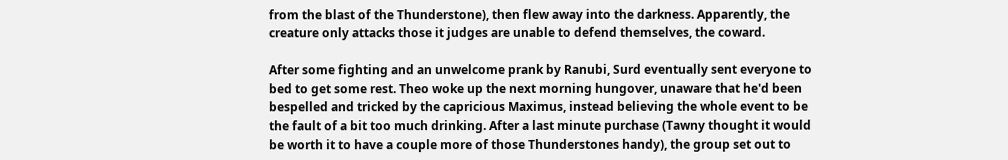from the blast of the Thunderstone), then flew away into the darkness. Apparently, the creature only attacks those it judges are unable to defend themselves, the coward.

After some fighting and an unwelcome prank by Ranubi, Surd eventually sent everyone to bed to get some rest. Theo woke up the next morning hungover, unaware that he'd been bespelled and tricked by the capricious Maximus, instead believing the whole event to be the fault of a bit too much drinking. After a last minute purchase (Tawny thought it would be worth it to have a couple more of those Thunderstones handy), the group set out to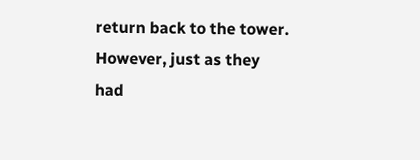return back to the tower. However, just as they had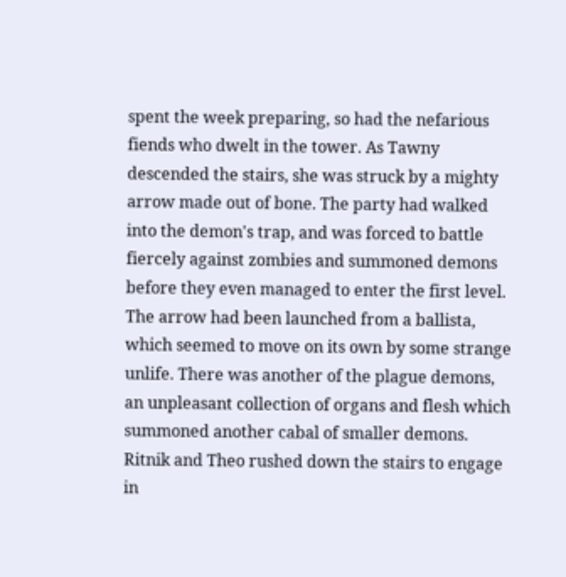spent the week preparing, so had the nefarious fiends who dwelt in the tower. As Tawny descended the stairs, she was struck by a mighty arrow made out of bone. The party had walked into the demon's trap, and was forced to battle fiercely against zombies and summoned demons before they even managed to enter the first level. The arrow had been launched from a ballista, which seemed to move on its own by some strange unlife. There was another of the plague demons, an unpleasant collection of organs and flesh which summoned another cabal of smaller demons. Ritnik and Theo rushed down the stairs to engage in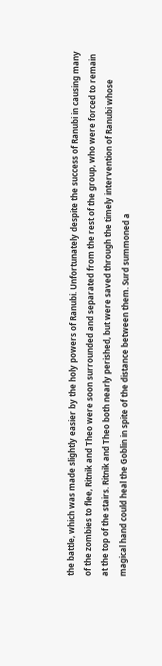the battle, which was made slightly easier by the holy powers of Ranubi. Unfortunately despite the success of Ranubi in causing many of the zombies to flee, Ritnik and Theo were soon surrounded and separated from the rest of the group, who were forced to remain at the top of the stairs. Ritnik and Theo both nearly perished, but were saved through the timely intervention of Ranubi whose magical hand could heal the Goblin in spite of the distance between them. Surd summoned a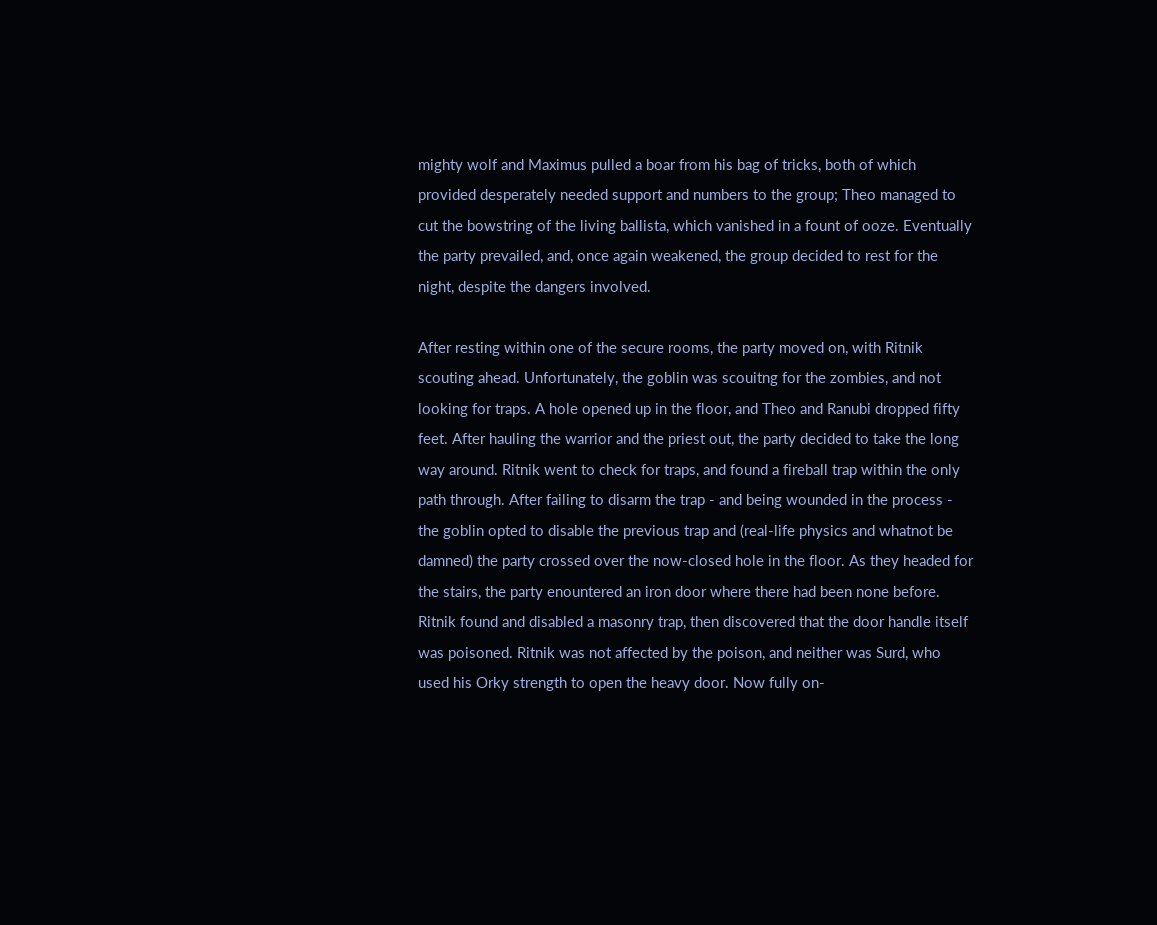mighty wolf and Maximus pulled a boar from his bag of tricks, both of which provided desperately needed support and numbers to the group; Theo managed to cut the bowstring of the living ballista, which vanished in a fount of ooze. Eventually the party prevailed, and, once again weakened, the group decided to rest for the night, despite the dangers involved.

After resting within one of the secure rooms, the party moved on, with Ritnik scouting ahead. Unfortunately, the goblin was scouitng for the zombies, and not looking for traps. A hole opened up in the floor, and Theo and Ranubi dropped fifty feet. After hauling the warrior and the priest out, the party decided to take the long way around. Ritnik went to check for traps, and found a fireball trap within the only path through. After failing to disarm the trap - and being wounded in the process - the goblin opted to disable the previous trap and (real-life physics and whatnot be damned) the party crossed over the now-closed hole in the floor. As they headed for the stairs, the party enountered an iron door where there had been none before. Ritnik found and disabled a masonry trap, then discovered that the door handle itself was poisoned. Ritnik was not affected by the poison, and neither was Surd, who used his Orky strength to open the heavy door. Now fully on-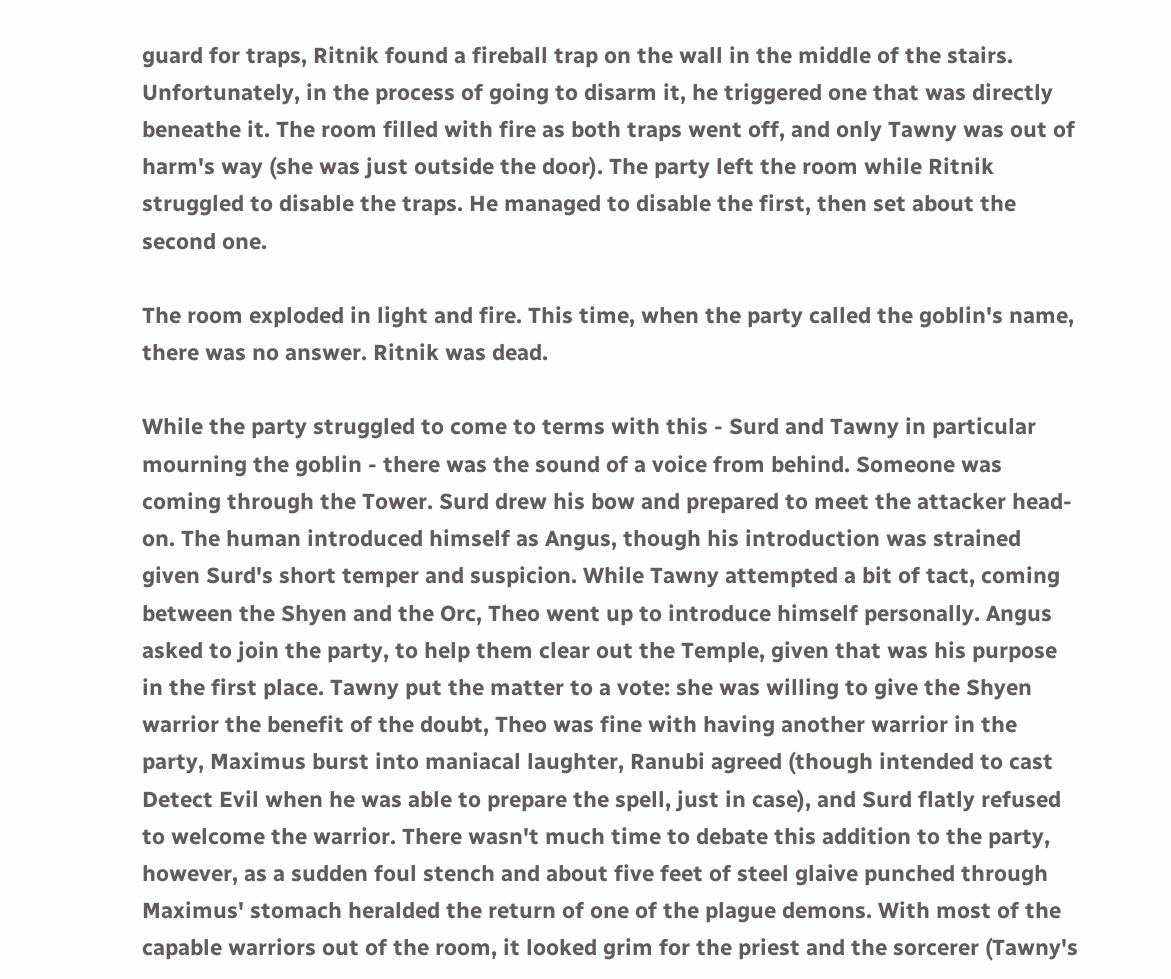guard for traps, Ritnik found a fireball trap on the wall in the middle of the stairs. Unfortunately, in the process of going to disarm it, he triggered one that was directly beneathe it. The room filled with fire as both traps went off, and only Tawny was out of harm's way (she was just outside the door). The party left the room while Ritnik struggled to disable the traps. He managed to disable the first, then set about the second one.

The room exploded in light and fire. This time, when the party called the goblin's name, there was no answer. Ritnik was dead.

While the party struggled to come to terms with this - Surd and Tawny in particular mourning the goblin - there was the sound of a voice from behind. Someone was coming through the Tower. Surd drew his bow and prepared to meet the attacker head-on. The human introduced himself as Angus, though his introduction was strained given Surd's short temper and suspicion. While Tawny attempted a bit of tact, coming between the Shyen and the Orc, Theo went up to introduce himself personally. Angus asked to join the party, to help them clear out the Temple, given that was his purpose in the first place. Tawny put the matter to a vote: she was willing to give the Shyen warrior the benefit of the doubt, Theo was fine with having another warrior in the party, Maximus burst into maniacal laughter, Ranubi agreed (though intended to cast Detect Evil when he was able to prepare the spell, just in case), and Surd flatly refused to welcome the warrior. There wasn't much time to debate this addition to the party, however, as a sudden foul stench and about five feet of steel glaive punched through Maximus' stomach heralded the return of one of the plague demons. With most of the capable warriors out of the room, it looked grim for the priest and the sorcerer (Tawny's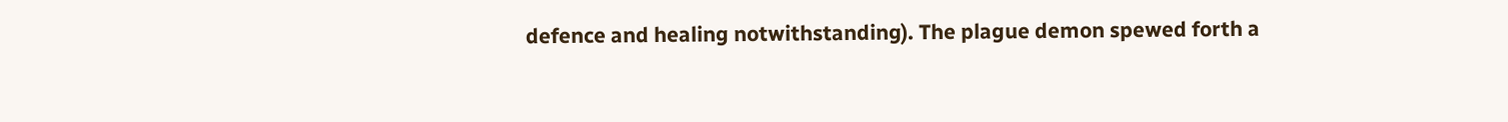defence and healing notwithstanding). The plague demon spewed forth a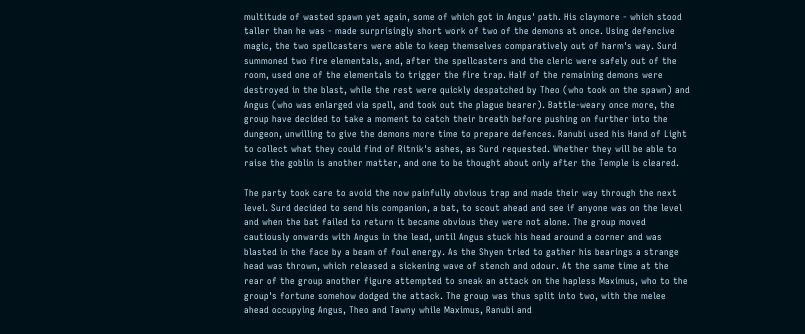multitude of wasted spawn yet again, some of which got in Angus' path. His claymore - which stood taller than he was - made surprisingly short work of two of the demons at once. Using defencive magic, the two spellcasters were able to keep themselves comparatively out of harm's way. Surd summoned two fire elementals, and, after the spellcasters and the cleric were safely out of the room, used one of the elementals to trigger the fire trap. Half of the remaining demons were destroyed in the blast, while the rest were quickly despatched by Theo (who took on the spawn) and Angus (who was enlarged via spell, and took out the plague bearer). Battle-weary once more, the group have decided to take a moment to catch their breath before pushing on further into the dungeon, unwilling to give the demons more time to prepare defences. Ranubi used his Hand of Light to collect what they could find of Ritnik's ashes, as Surd requested. Whether they will be able to raise the goblin is another matter, and one to be thought about only after the Temple is cleared.

The party took care to avoid the now painfully obvious trap and made their way through the next level. Surd decided to send his companion, a bat, to scout ahead and see if anyone was on the level and when the bat failed to return it became obvious they were not alone. The group moved cautiously onwards with Angus in the lead, until Angus stuck his head around a corner and was blasted in the face by a beam of foul energy. As the Shyen tried to gather his bearings a strange head was thrown, which released a sickening wave of stench and odour. At the same time at the rear of the group another figure attempted to sneak an attack on the hapless Maximus, who to the group's fortune somehow dodged the attack. The group was thus split into two, with the melee ahead occupying Angus, Theo and Tawny while Maximus, Ranubi and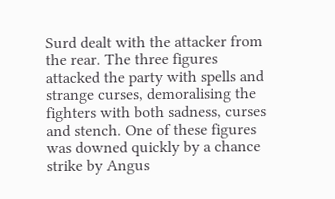Surd dealt with the attacker from the rear. The three figures attacked the party with spells and strange curses, demoralising the fighters with both sadness, curses and stench. One of these figures was downed quickly by a chance strike by Angus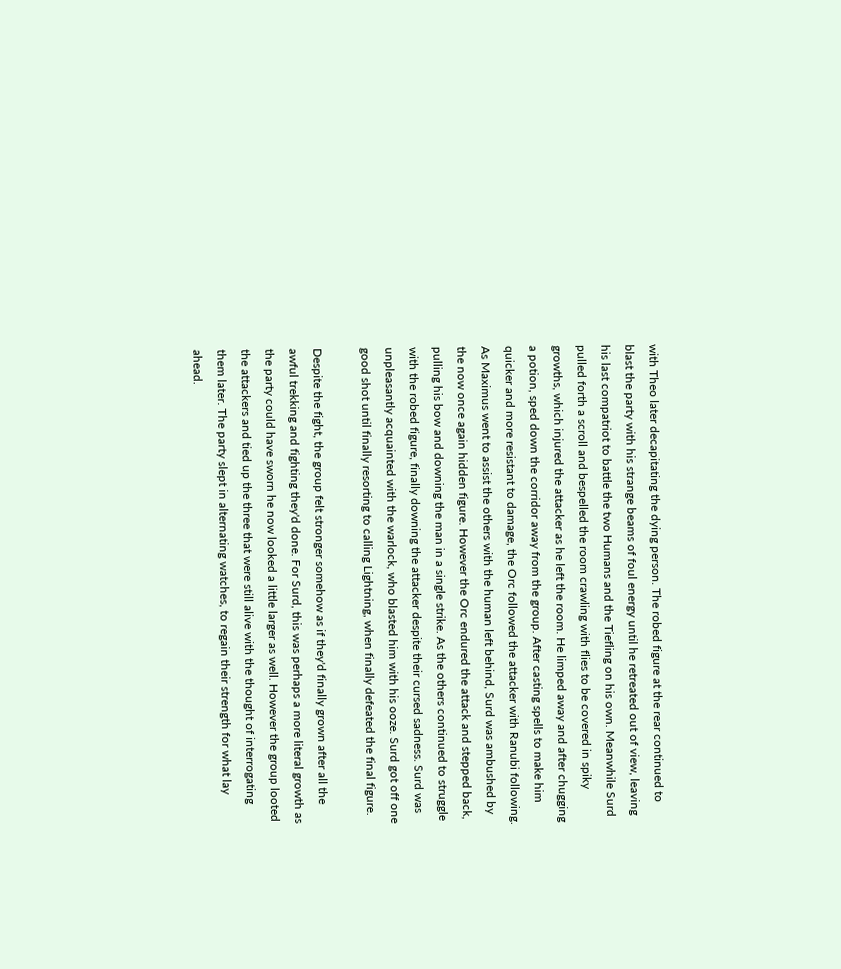with Theo later decapitating the dying person. The robed figure at the rear continued to blast the party with his strange beams of foul energy until he retreated out of view, leaving his last compatriot to battle the two Humans and the Tiefling on his own. Meanwhile Surd pulled forth a scroll and bespelled the room crawling with flies to be covered in spiky growths, which injured the attacker as he left the room. He limped away and after chugging a potion, sped down the corridor away from the group. After casting spells to make him quicker and more resistant to damage, the Orc followed the attacker with Ranubi following. As Maximus went to assist the others with the human left behind, Surd was ambushed by the now once again hidden figure. However the Orc endured the attack and stepped back, pulling his bow and downing the man in a single strike. As the others continued to struggle with the robed figure, finally downing the attacker despite their cursed sadness. Surd was unpleasantly acquainted with the warlock, who blasted him with his ooze. Surd got off one good shot until finally resorting to calling Lightning, when finally defeated the final figure.

Despite the fight, the group felt stronger somehow as if they'd finally grown after all the awful trekking and fighting they'd done. For Surd, this was perhaps a more literal growth as the party could have sworn he now looked a little larger as well. However the group looted the attackers and tied up the three that were still alive with the thought of interrogating them later. The party slept in alternating watches, to regain their strength for what lay ahead.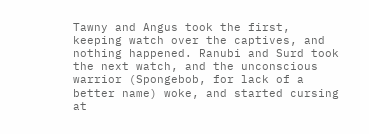Tawny and Angus took the first, keeping watch over the captives, and nothing happened. Ranubi and Surd took the next watch, and the unconscious warrior (Spongebob, for lack of a better name) woke, and started cursing at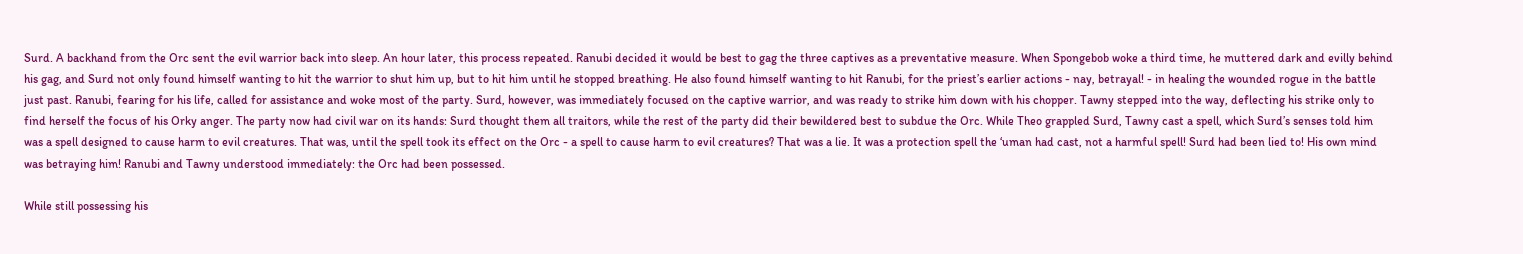Surd. A backhand from the Orc sent the evil warrior back into sleep. An hour later, this process repeated. Ranubi decided it would be best to gag the three captives as a preventative measure. When Spongebob woke a third time, he muttered dark and evilly behind his gag, and Surd not only found himself wanting to hit the warrior to shut him up, but to hit him until he stopped breathing. He also found himself wanting to hit Ranubi, for the priest’s earlier actions - nay, betrayal! - in healing the wounded rogue in the battle just past. Ranubi, fearing for his life, called for assistance and woke most of the party. Surd, however, was immediately focused on the captive warrior, and was ready to strike him down with his chopper. Tawny stepped into the way, deflecting his strike only to find herself the focus of his Orky anger. The party now had civil war on its hands: Surd thought them all traitors, while the rest of the party did their bewildered best to subdue the Orc. While Theo grappled Surd, Tawny cast a spell, which Surd’s senses told him was a spell designed to cause harm to evil creatures. That was, until the spell took its effect on the Orc - a spell to cause harm to evil creatures? That was a lie. It was a protection spell the ‘uman had cast, not a harmful spell! Surd had been lied to! His own mind was betraying him! Ranubi and Tawny understood immediately: the Orc had been possessed.

While still possessing his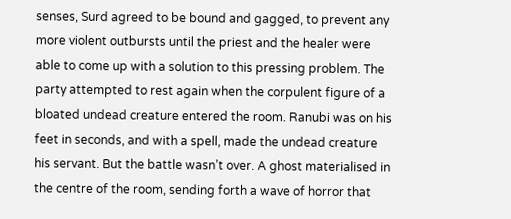senses, Surd agreed to be bound and gagged, to prevent any more violent outbursts until the priest and the healer were able to come up with a solution to this pressing problem. The party attempted to rest again when the corpulent figure of a bloated undead creature entered the room. Ranubi was on his feet in seconds, and with a spell, made the undead creature his servant. But the battle wasn’t over. A ghost materialised in the centre of the room, sending forth a wave of horror that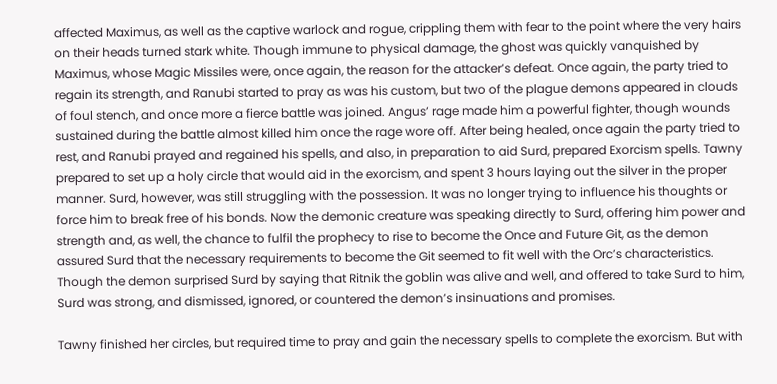affected Maximus, as well as the captive warlock and rogue, crippling them with fear to the point where the very hairs on their heads turned stark white. Though immune to physical damage, the ghost was quickly vanquished by Maximus, whose Magic Missiles were, once again, the reason for the attacker’s defeat. Once again, the party tried to regain its strength, and Ranubi started to pray as was his custom, but two of the plague demons appeared in clouds of foul stench, and once more a fierce battle was joined. Angus’ rage made him a powerful fighter, though wounds sustained during the battle almost killed him once the rage wore off. After being healed, once again the party tried to rest, and Ranubi prayed and regained his spells, and also, in preparation to aid Surd, prepared Exorcism spells. Tawny prepared to set up a holy circle that would aid in the exorcism, and spent 3 hours laying out the silver in the proper manner. Surd, however, was still struggling with the possession. It was no longer trying to influence his thoughts or force him to break free of his bonds. Now the demonic creature was speaking directly to Surd, offering him power and strength and, as well, the chance to fulfil the prophecy to rise to become the Once and Future Git, as the demon assured Surd that the necessary requirements to become the Git seemed to fit well with the Orc’s characteristics. Though the demon surprised Surd by saying that Ritnik the goblin was alive and well, and offered to take Surd to him, Surd was strong, and dismissed, ignored, or countered the demon’s insinuations and promises.

Tawny finished her circles, but required time to pray and gain the necessary spells to complete the exorcism. But with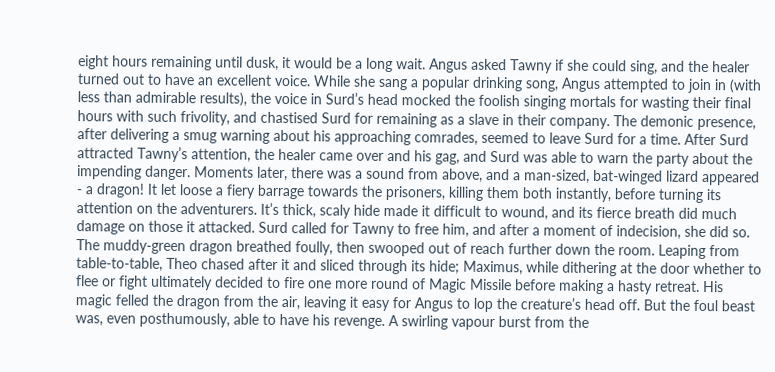eight hours remaining until dusk, it would be a long wait. Angus asked Tawny if she could sing, and the healer turned out to have an excellent voice. While she sang a popular drinking song, Angus attempted to join in (with less than admirable results), the voice in Surd’s head mocked the foolish singing mortals for wasting their final hours with such frivolity, and chastised Surd for remaining as a slave in their company. The demonic presence, after delivering a smug warning about his approaching comrades, seemed to leave Surd for a time. After Surd attracted Tawny’s attention, the healer came over and his gag, and Surd was able to warn the party about the impending danger. Moments later, there was a sound from above, and a man-sized, bat-winged lizard appeared - a dragon! It let loose a fiery barrage towards the prisoners, killing them both instantly, before turning its attention on the adventurers. It’s thick, scaly hide made it difficult to wound, and its fierce breath did much damage on those it attacked. Surd called for Tawny to free him, and after a moment of indecision, she did so. The muddy-green dragon breathed foully, then swooped out of reach further down the room. Leaping from table-to-table, Theo chased after it and sliced through its hide; Maximus, while dithering at the door whether to flee or fight ultimately decided to fire one more round of Magic Missile before making a hasty retreat. His magic felled the dragon from the air, leaving it easy for Angus to lop the creature’s head off. But the foul beast was, even posthumously, able to have his revenge. A swirling vapour burst from the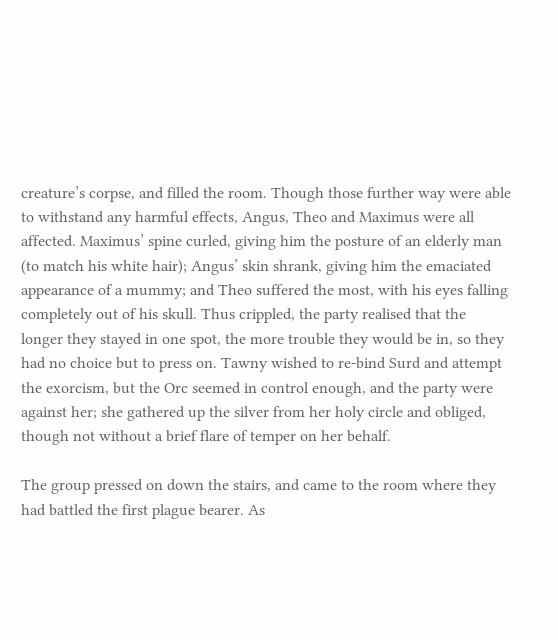creature’s corpse, and filled the room. Though those further way were able to withstand any harmful effects, Angus, Theo and Maximus were all affected. Maximus’ spine curled, giving him the posture of an elderly man (to match his white hair); Angus’ skin shrank, giving him the emaciated appearance of a mummy; and Theo suffered the most, with his eyes falling completely out of his skull. Thus crippled, the party realised that the longer they stayed in one spot, the more trouble they would be in, so they had no choice but to press on. Tawny wished to re-bind Surd and attempt the exorcism, but the Orc seemed in control enough, and the party were against her; she gathered up the silver from her holy circle and obliged, though not without a brief flare of temper on her behalf.

The group pressed on down the stairs, and came to the room where they had battled the first plague bearer. As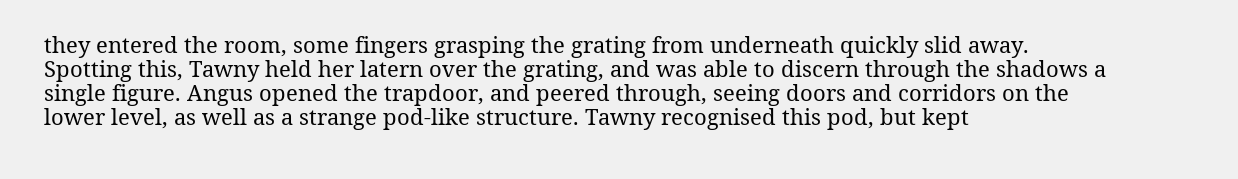they entered the room, some fingers grasping the grating from underneath quickly slid away. Spotting this, Tawny held her latern over the grating, and was able to discern through the shadows a single figure. Angus opened the trapdoor, and peered through, seeing doors and corridors on the lower level, as well as a strange pod-like structure. Tawny recognised this pod, but kept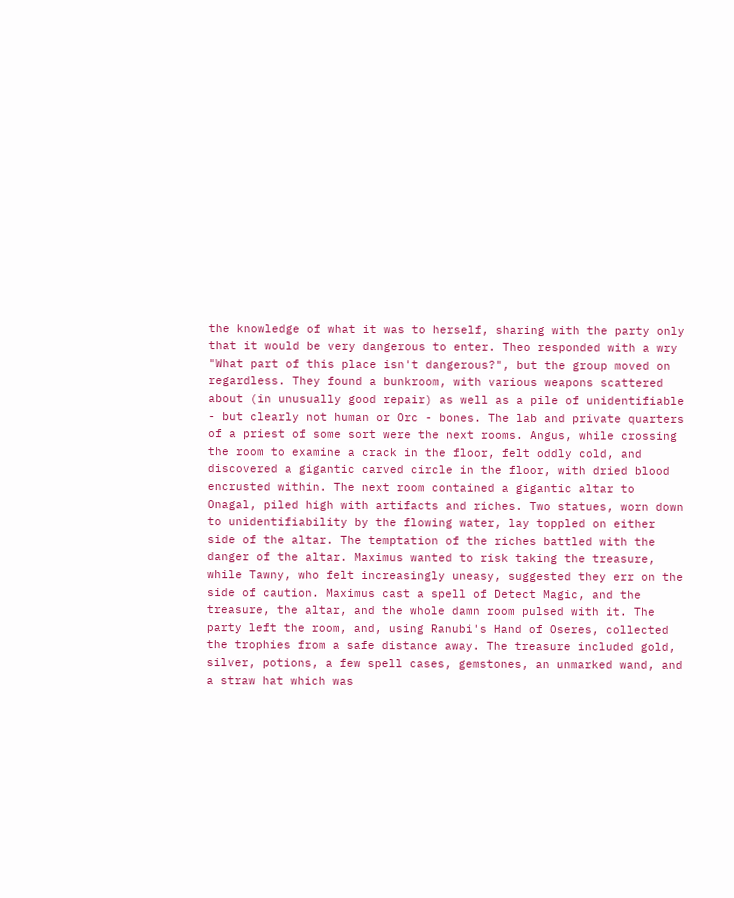the knowledge of what it was to herself, sharing with the party only that it would be very dangerous to enter. Theo responded with a wry "What part of this place isn't dangerous?", but the group moved on regardless. They found a bunkroom, with various weapons scattered about (in unusually good repair) as well as a pile of unidentifiable - but clearly not human or Orc - bones. The lab and private quarters of a priest of some sort were the next rooms. Angus, while crossing the room to examine a crack in the floor, felt oddly cold, and discovered a gigantic carved circle in the floor, with dried blood encrusted within. The next room contained a gigantic altar to Onagal, piled high with artifacts and riches. Two statues, worn down to unidentifiability by the flowing water, lay toppled on either side of the altar. The temptation of the riches battled with the danger of the altar. Maximus wanted to risk taking the treasure, while Tawny, who felt increasingly uneasy, suggested they err on the side of caution. Maximus cast a spell of Detect Magic, and the treasure, the altar, and the whole damn room pulsed with it. The party left the room, and, using Ranubi's Hand of Oseres, collected the trophies from a safe distance away. The treasure included gold, silver, potions, a few spell cases, gemstones, an unmarked wand, and a straw hat which was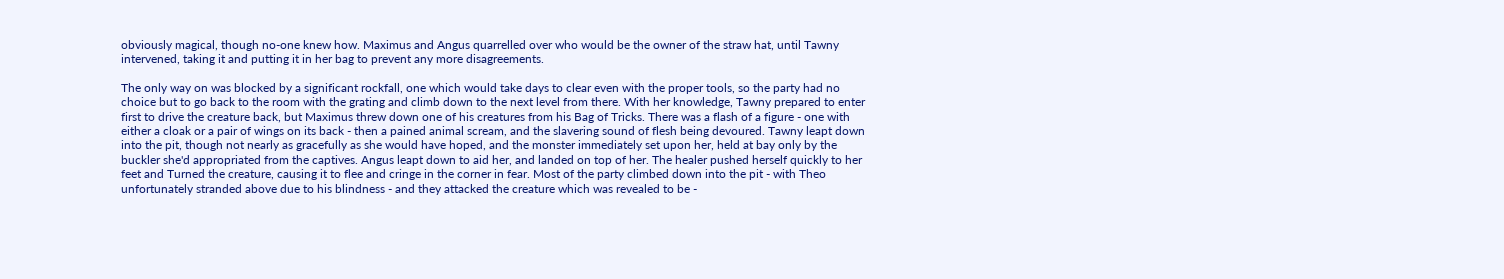obviously magical, though no-one knew how. Maximus and Angus quarrelled over who would be the owner of the straw hat, until Tawny intervened, taking it and putting it in her bag to prevent any more disagreements.

The only way on was blocked by a significant rockfall, one which would take days to clear even with the proper tools, so the party had no choice but to go back to the room with the grating and climb down to the next level from there. With her knowledge, Tawny prepared to enter first to drive the creature back, but Maximus threw down one of his creatures from his Bag of Tricks. There was a flash of a figure - one with either a cloak or a pair of wings on its back - then a pained animal scream, and the slavering sound of flesh being devoured. Tawny leapt down into the pit, though not nearly as gracefully as she would have hoped, and the monster immediately set upon her, held at bay only by the buckler she'd appropriated from the captives. Angus leapt down to aid her, and landed on top of her. The healer pushed herself quickly to her feet and Turned the creature, causing it to flee and cringe in the corner in fear. Most of the party climbed down into the pit - with Theo unfortunately stranded above due to his blindness - and they attacked the creature which was revealed to be -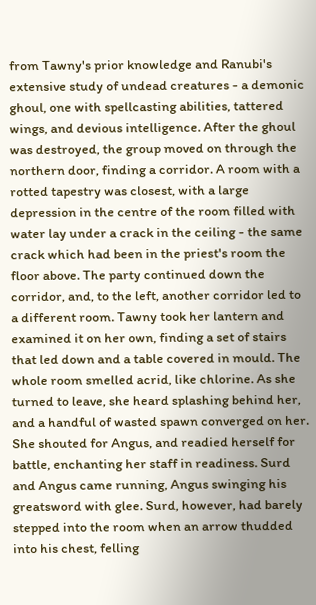from Tawny's prior knowledge and Ranubi's extensive study of undead creatures - a demonic ghoul, one with spellcasting abilities, tattered wings, and devious intelligence. After the ghoul was destroyed, the group moved on through the northern door, finding a corridor. A room with a rotted tapestry was closest, with a large depression in the centre of the room filled with water lay under a crack in the ceiling - the same crack which had been in the priest's room the floor above. The party continued down the corridor, and, to the left, another corridor led to a different room. Tawny took her lantern and examined it on her own, finding a set of stairs that led down and a table covered in mould. The whole room smelled acrid, like chlorine. As she turned to leave, she heard splashing behind her, and a handful of wasted spawn converged on her. She shouted for Angus, and readied herself for battle, enchanting her staff in readiness. Surd and Angus came running, Angus swinging his greatsword with glee. Surd, however, had barely stepped into the room when an arrow thudded into his chest, felling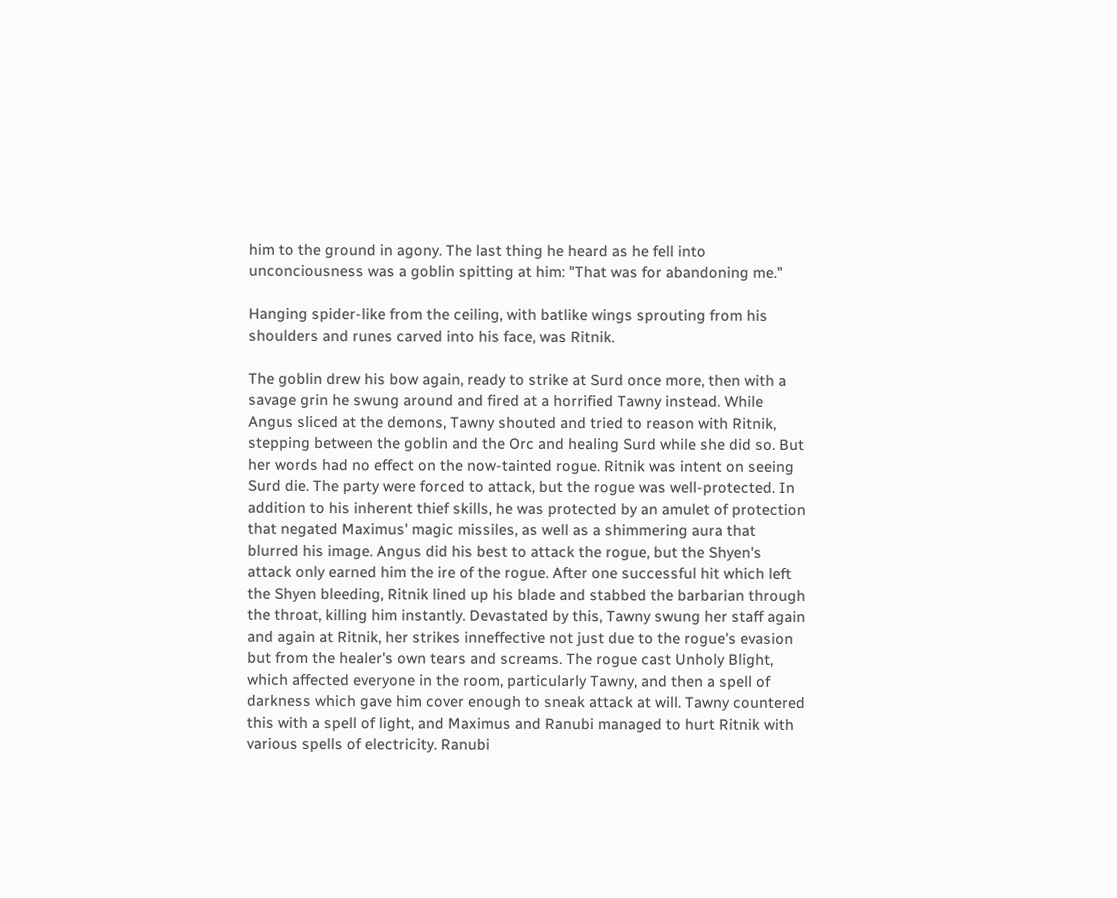him to the ground in agony. The last thing he heard as he fell into unconciousness was a goblin spitting at him: "That was for abandoning me."

Hanging spider-like from the ceiling, with batlike wings sprouting from his shoulders and runes carved into his face, was Ritnik.

The goblin drew his bow again, ready to strike at Surd once more, then with a savage grin he swung around and fired at a horrified Tawny instead. While Angus sliced at the demons, Tawny shouted and tried to reason with Ritnik, stepping between the goblin and the Orc and healing Surd while she did so. But her words had no effect on the now-tainted rogue. Ritnik was intent on seeing Surd die. The party were forced to attack, but the rogue was well-protected. In addition to his inherent thief skills, he was protected by an amulet of protection that negated Maximus' magic missiles, as well as a shimmering aura that blurred his image. Angus did his best to attack the rogue, but the Shyen's attack only earned him the ire of the rogue. After one successful hit which left the Shyen bleeding, Ritnik lined up his blade and stabbed the barbarian through the throat, killing him instantly. Devastated by this, Tawny swung her staff again and again at Ritnik, her strikes inneffective not just due to the rogue's evasion but from the healer's own tears and screams. The rogue cast Unholy Blight, which affected everyone in the room, particularly Tawny, and then a spell of darkness which gave him cover enough to sneak attack at will. Tawny countered this with a spell of light, and Maximus and Ranubi managed to hurt Ritnik with various spells of electricity. Ranubi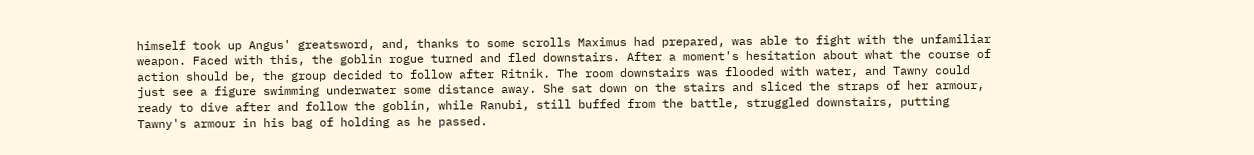himself took up Angus' greatsword, and, thanks to some scrolls Maximus had prepared, was able to fight with the unfamiliar weapon. Faced with this, the goblin rogue turned and fled downstairs. After a moment's hesitation about what the course of action should be, the group decided to follow after Ritnik. The room downstairs was flooded with water, and Tawny could just see a figure swimming underwater some distance away. She sat down on the stairs and sliced the straps of her armour, ready to dive after and follow the goblin, while Ranubi, still buffed from the battle, struggled downstairs, putting Tawny's armour in his bag of holding as he passed.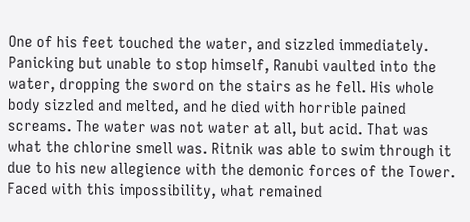One of his feet touched the water, and sizzled immediately. Panicking but unable to stop himself, Ranubi vaulted into the water, dropping the sword on the stairs as he fell. His whole body sizzled and melted, and he died with horrible pained screams. The water was not water at all, but acid. That was what the chlorine smell was. Ritnik was able to swim through it due to his new allegience with the demonic forces of the Tower. Faced with this impossibility, what remained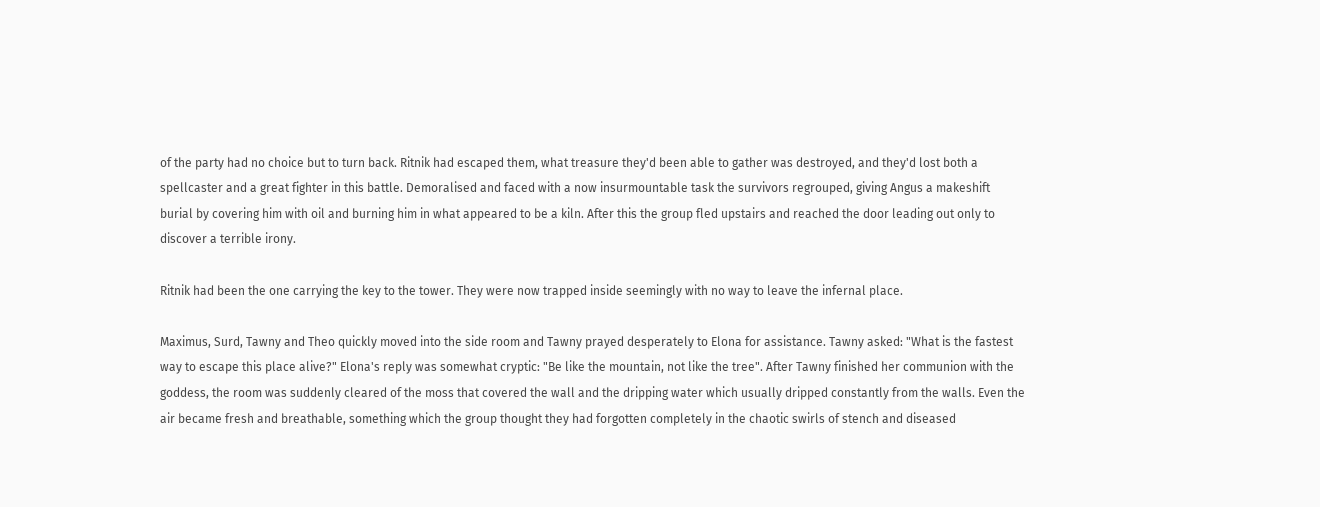of the party had no choice but to turn back. Ritnik had escaped them, what treasure they'd been able to gather was destroyed, and they'd lost both a spellcaster and a great fighter in this battle. Demoralised and faced with a now insurmountable task the survivors regrouped, giving Angus a makeshift burial by covering him with oil and burning him in what appeared to be a kiln. After this the group fled upstairs and reached the door leading out only to discover a terrible irony.

Ritnik had been the one carrying the key to the tower. They were now trapped inside seemingly with no way to leave the infernal place.

Maximus, Surd, Tawny and Theo quickly moved into the side room and Tawny prayed desperately to Elona for assistance. Tawny asked: "What is the fastest way to escape this place alive?" Elona's reply was somewhat cryptic: "Be like the mountain, not like the tree". After Tawny finished her communion with the goddess, the room was suddenly cleared of the moss that covered the wall and the dripping water which usually dripped constantly from the walls. Even the air became fresh and breathable, something which the group thought they had forgotten completely in the chaotic swirls of stench and diseased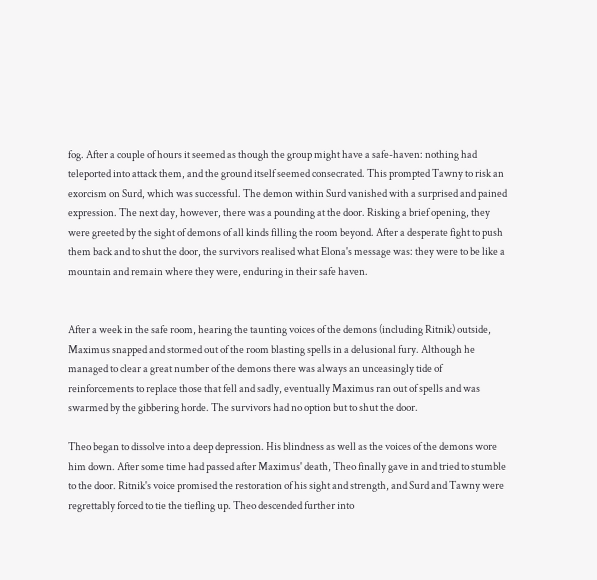fog. After a couple of hours it seemed as though the group might have a safe-haven: nothing had teleported into attack them, and the ground itself seemed consecrated. This prompted Tawny to risk an exorcism on Surd, which was successful. The demon within Surd vanished with a surprised and pained expression. The next day, however, there was a pounding at the door. Risking a brief opening, they were greeted by the sight of demons of all kinds filling the room beyond. After a desperate fight to push them back and to shut the door, the survivors realised what Elona's message was: they were to be like a mountain and remain where they were, enduring in their safe haven.


After a week in the safe room, hearing the taunting voices of the demons (including Ritnik) outside, Maximus snapped and stormed out of the room blasting spells in a delusional fury. Although he managed to clear a great number of the demons there was always an unceasingly tide of reinforcements to replace those that fell and sadly, eventually Maximus ran out of spells and was swarmed by the gibbering horde. The survivors had no option but to shut the door.

Theo began to dissolve into a deep depression. His blindness as well as the voices of the demons wore him down. After some time had passed after Maximus' death, Theo finally gave in and tried to stumble to the door. Ritnik's voice promised the restoration of his sight and strength, and Surd and Tawny were regrettably forced to tie the tiefling up. Theo descended further into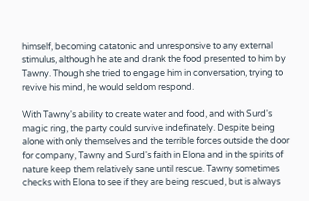himself, becoming catatonic and unresponsive to any external stimulus, although he ate and drank the food presented to him by Tawny. Though she tried to engage him in conversation, trying to revive his mind, he would seldom respond.

With Tawny's ability to create water and food, and with Surd's magic ring, the party could survive indefinately. Despite being alone with only themselves and the terrible forces outside the door for company, Tawny and Surd's faith in Elona and in the spirits of nature keep them relatively sane until rescue. Tawny sometimes checks with Elona to see if they are being rescued, but is always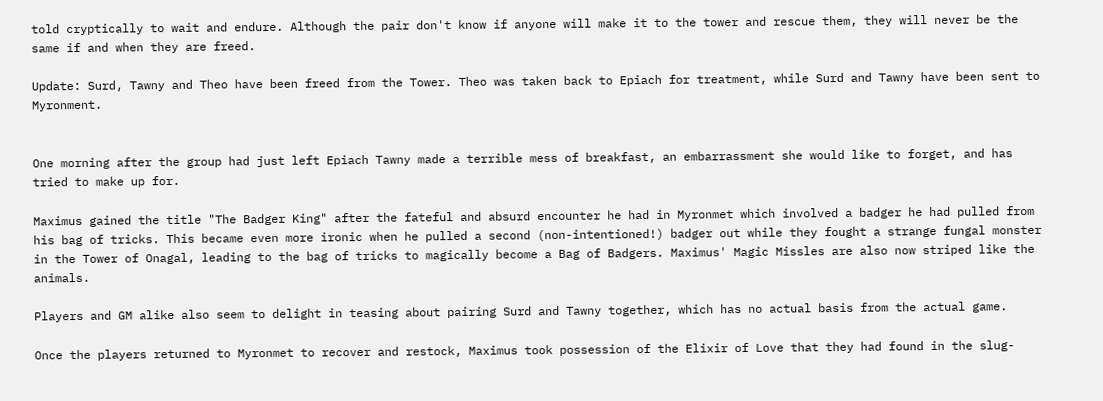told cryptically to wait and endure. Although the pair don't know if anyone will make it to the tower and rescue them, they will never be the same if and when they are freed.

Update: Surd, Tawny and Theo have been freed from the Tower. Theo was taken back to Epiach for treatment, while Surd and Tawny have been sent to Myronment.


One morning after the group had just left Epiach Tawny made a terrible mess of breakfast, an embarrassment she would like to forget, and has tried to make up for.

Maximus gained the title "The Badger King" after the fateful and absurd encounter he had in Myronmet which involved a badger he had pulled from his bag of tricks. This became even more ironic when he pulled a second (non-intentioned!) badger out while they fought a strange fungal monster in the Tower of Onagal, leading to the bag of tricks to magically become a Bag of Badgers. Maximus' Magic Missles are also now striped like the animals.

Players and GM alike also seem to delight in teasing about pairing Surd and Tawny together, which has no actual basis from the actual game.

Once the players returned to Myronmet to recover and restock, Maximus took possession of the Elixir of Love that they had found in the slug-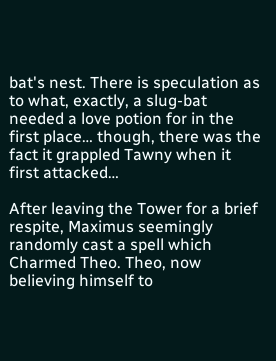bat's nest. There is speculation as to what, exactly, a slug-bat needed a love potion for in the first place… though, there was the fact it grappled Tawny when it first attacked…

After leaving the Tower for a brief respite, Maximus seemingly randomly cast a spell which Charmed Theo. Theo, now believing himself to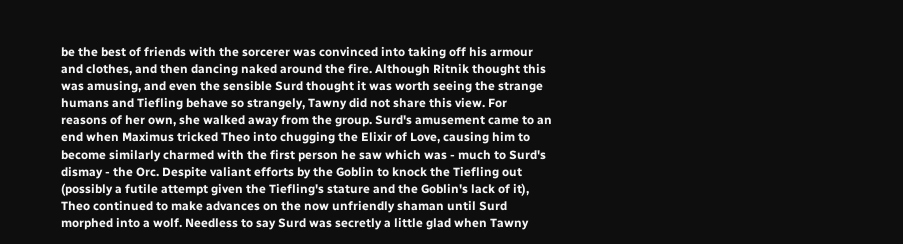be the best of friends with the sorcerer was convinced into taking off his armour and clothes, and then dancing naked around the fire. Although Ritnik thought this was amusing, and even the sensible Surd thought it was worth seeing the strange humans and Tiefling behave so strangely, Tawny did not share this view. For reasons of her own, she walked away from the group. Surd's amusement came to an end when Maximus tricked Theo into chugging the Elixir of Love, causing him to become similarly charmed with the first person he saw which was - much to Surd's dismay - the Orc. Despite valiant efforts by the Goblin to knock the Tiefling out (possibly a futile attempt given the Tiefling's stature and the Goblin's lack of it), Theo continued to make advances on the now unfriendly shaman until Surd morphed into a wolf. Needless to say Surd was secretly a little glad when Tawny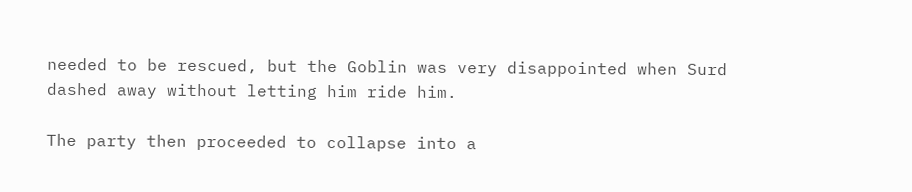needed to be rescued, but the Goblin was very disappointed when Surd dashed away without letting him ride him.

The party then proceeded to collapse into a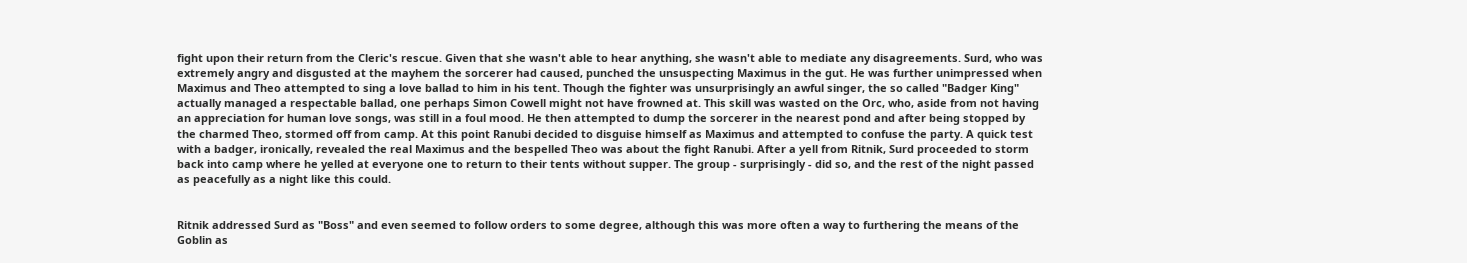fight upon their return from the Cleric's rescue. Given that she wasn't able to hear anything, she wasn't able to mediate any disagreements. Surd, who was extremely angry and disgusted at the mayhem the sorcerer had caused, punched the unsuspecting Maximus in the gut. He was further unimpressed when Maximus and Theo attempted to sing a love ballad to him in his tent. Though the fighter was unsurprisingly an awful singer, the so called "Badger King" actually managed a respectable ballad, one perhaps Simon Cowell might not have frowned at. This skill was wasted on the Orc, who, aside from not having an appreciation for human love songs, was still in a foul mood. He then attempted to dump the sorcerer in the nearest pond and after being stopped by the charmed Theo, stormed off from camp. At this point Ranubi decided to disguise himself as Maximus and attempted to confuse the party. A quick test with a badger, ironically, revealed the real Maximus and the bespelled Theo was about the fight Ranubi. After a yell from Ritnik, Surd proceeded to storm back into camp where he yelled at everyone one to return to their tents without supper. The group - surprisingly - did so, and the rest of the night passed as peacefully as a night like this could.


Ritnik addressed Surd as "Boss" and even seemed to follow orders to some degree, although this was more often a way to furthering the means of the Goblin as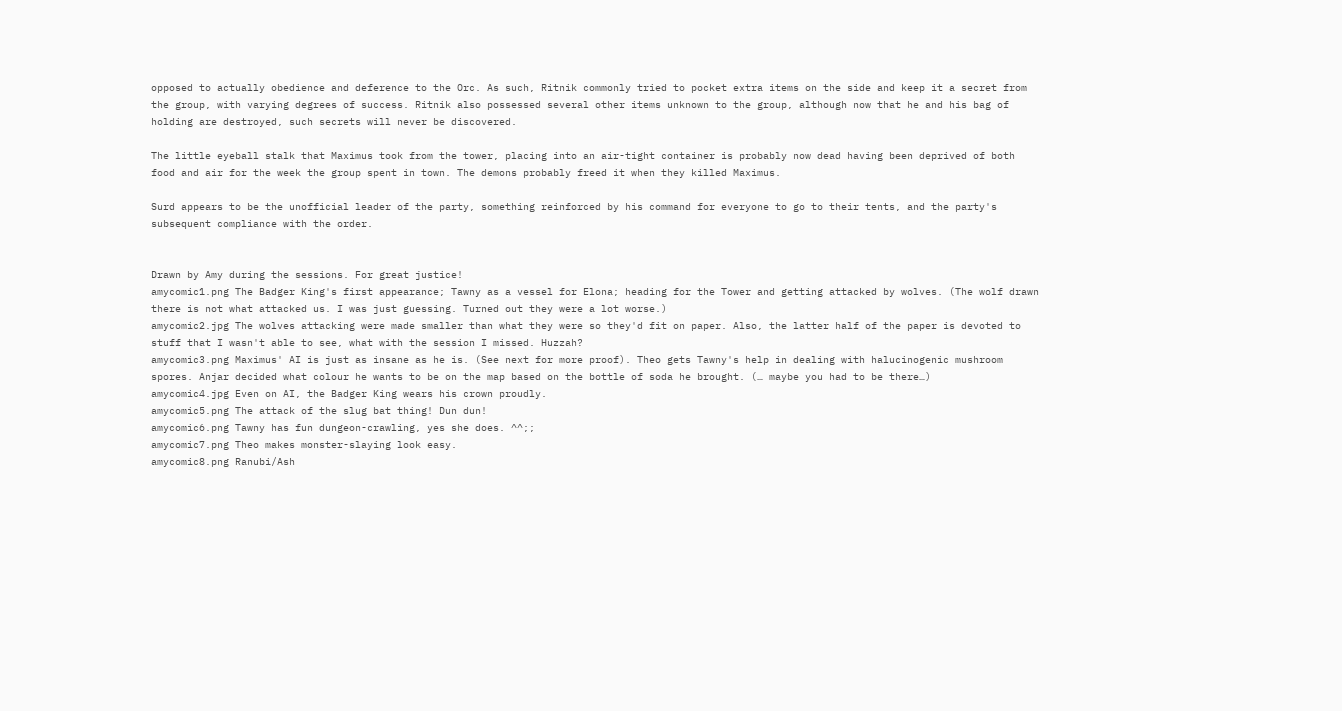opposed to actually obedience and deference to the Orc. As such, Ritnik commonly tried to pocket extra items on the side and keep it a secret from the group, with varying degrees of success. Ritnik also possessed several other items unknown to the group, although now that he and his bag of holding are destroyed, such secrets will never be discovered.

The little eyeball stalk that Maximus took from the tower, placing into an air-tight container is probably now dead having been deprived of both food and air for the week the group spent in town. The demons probably freed it when they killed Maximus.

Surd appears to be the unofficial leader of the party, something reinforced by his command for everyone to go to their tents, and the party's subsequent compliance with the order.


Drawn by Amy during the sessions. For great justice!
amycomic1.png The Badger King's first appearance; Tawny as a vessel for Elona; heading for the Tower and getting attacked by wolves. (The wolf drawn there is not what attacked us. I was just guessing. Turned out they were a lot worse.)
amycomic2.jpg The wolves attacking were made smaller than what they were so they'd fit on paper. Also, the latter half of the paper is devoted to stuff that I wasn't able to see, what with the session I missed. Huzzah?
amycomic3.png Maximus' AI is just as insane as he is. (See next for more proof). Theo gets Tawny's help in dealing with halucinogenic mushroom spores. Anjar decided what colour he wants to be on the map based on the bottle of soda he brought. (… maybe you had to be there…)
amycomic4.jpg Even on AI, the Badger King wears his crown proudly.
amycomic5.png The attack of the slug bat thing! Dun dun!
amycomic6.png Tawny has fun dungeon-crawling, yes she does. ^^;;
amycomic7.png Theo makes monster-slaying look easy.
amycomic8.png Ranubi/Ash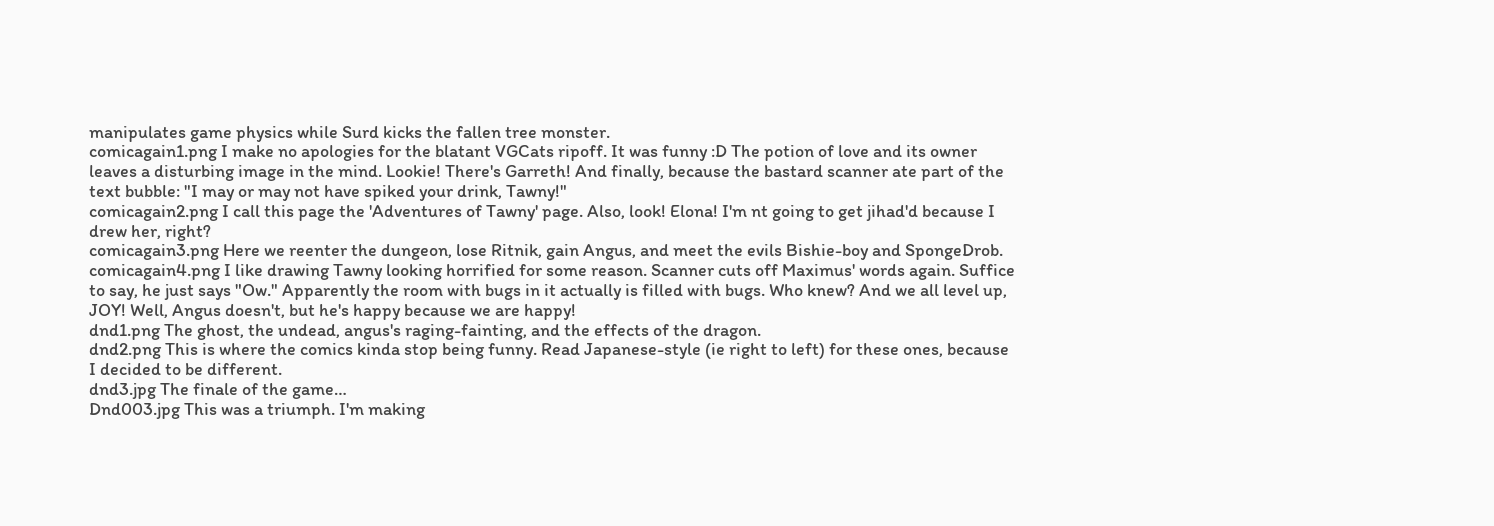manipulates game physics while Surd kicks the fallen tree monster.
comicagain1.png I make no apologies for the blatant VGCats ripoff. It was funny :D The potion of love and its owner leaves a disturbing image in the mind. Lookie! There's Garreth! And finally, because the bastard scanner ate part of the text bubble: "I may or may not have spiked your drink, Tawny!"
comicagain2.png I call this page the 'Adventures of Tawny' page. Also, look! Elona! I'm nt going to get jihad'd because I drew her, right?
comicagain3.png Here we reenter the dungeon, lose Ritnik, gain Angus, and meet the evils Bishie-boy and SpongeDrob.
comicagain4.png I like drawing Tawny looking horrified for some reason. Scanner cuts off Maximus' words again. Suffice to say, he just says "Ow." Apparently the room with bugs in it actually is filled with bugs. Who knew? And we all level up, JOY! Well, Angus doesn't, but he's happy because we are happy!
dnd1.png The ghost, the undead, angus's raging-fainting, and the effects of the dragon.
dnd2.png This is where the comics kinda stop being funny. Read Japanese-style (ie right to left) for these ones, because I decided to be different.
dnd3.jpg The finale of the game…
Dnd003.jpg This was a triumph. I'm making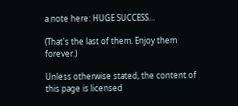a note here: HUGE SUCCESS…

(That's the last of them. Enjoy them forever.)

Unless otherwise stated, the content of this page is licensed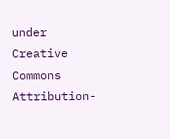under Creative Commons Attribution-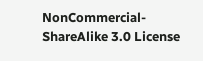NonCommercial-ShareAlike 3.0 License